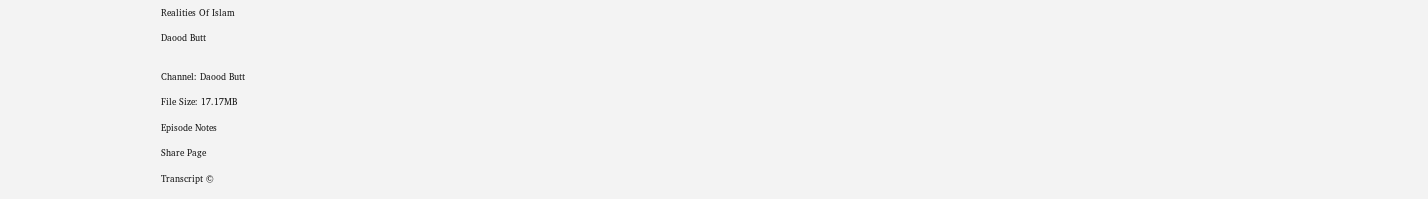Realities Of Islam

Daood Butt


Channel: Daood Butt

File Size: 17.17MB

Episode Notes

Share Page

Transcript ©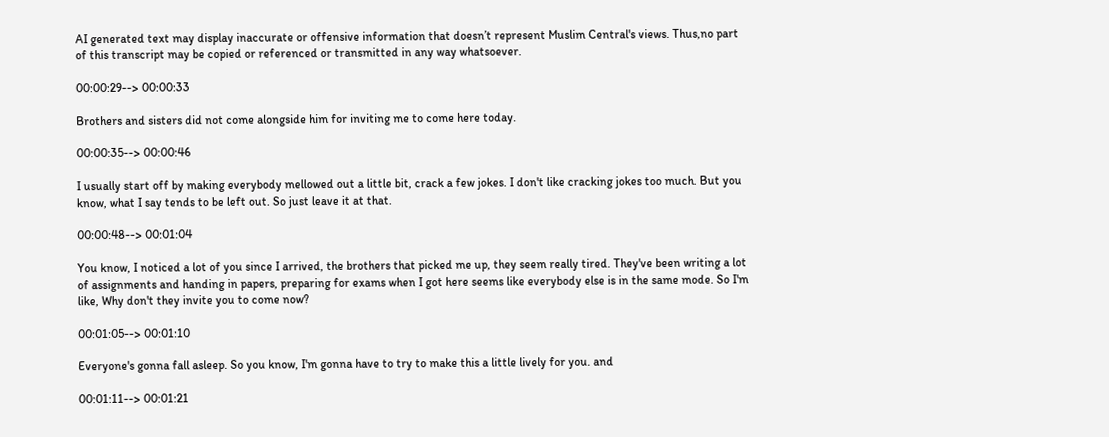AI generated text may display inaccurate or offensive information that doesn’t represent Muslim Central's views. Thus,no part of this transcript may be copied or referenced or transmitted in any way whatsoever.

00:00:29--> 00:00:33

Brothers and sisters did not come alongside him for inviting me to come here today.

00:00:35--> 00:00:46

I usually start off by making everybody mellowed out a little bit, crack a few jokes. I don't like cracking jokes too much. But you know, what I say tends to be left out. So just leave it at that.

00:00:48--> 00:01:04

You know, I noticed a lot of you since I arrived, the brothers that picked me up, they seem really tired. They've been writing a lot of assignments and handing in papers, preparing for exams when I got here seems like everybody else is in the same mode. So I'm like, Why don't they invite you to come now?

00:01:05--> 00:01:10

Everyone's gonna fall asleep. So you know, I'm gonna have to try to make this a little lively for you. and

00:01:11--> 00:01:21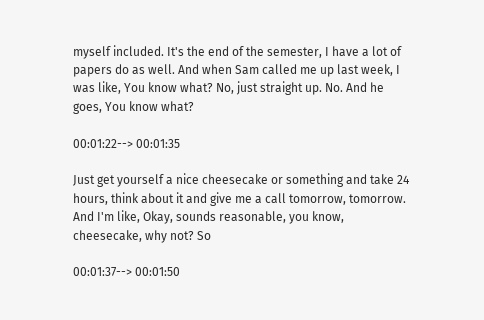myself included. It's the end of the semester, I have a lot of papers do as well. And when Sam called me up last week, I was like, You know what? No, just straight up. No. And he goes, You know what?

00:01:22--> 00:01:35

Just get yourself a nice cheesecake or something and take 24 hours, think about it and give me a call tomorrow, tomorrow. And I'm like, Okay, sounds reasonable, you know, cheesecake, why not? So

00:01:37--> 00:01:50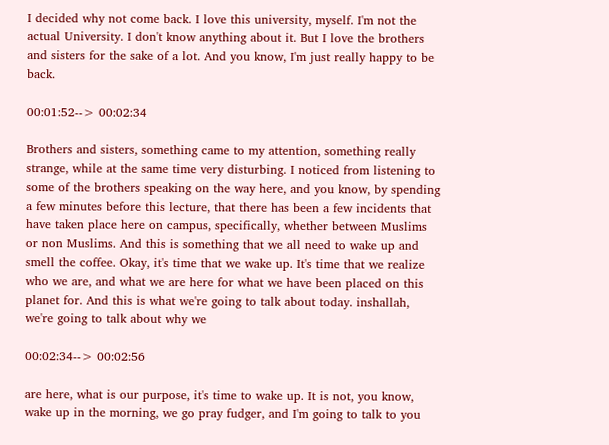I decided why not come back. I love this university, myself. I'm not the actual University. I don't know anything about it. But I love the brothers and sisters for the sake of a lot. And you know, I'm just really happy to be back.

00:01:52--> 00:02:34

Brothers and sisters, something came to my attention, something really strange, while at the same time very disturbing. I noticed from listening to some of the brothers speaking on the way here, and you know, by spending a few minutes before this lecture, that there has been a few incidents that have taken place here on campus, specifically, whether between Muslims or non Muslims. And this is something that we all need to wake up and smell the coffee. Okay, it's time that we wake up. It's time that we realize who we are, and what we are here for what we have been placed on this planet for. And this is what we're going to talk about today. inshallah, we're going to talk about why we

00:02:34--> 00:02:56

are here, what is our purpose, it's time to wake up. It is not, you know, wake up in the morning, we go pray fudger, and I'm going to talk to you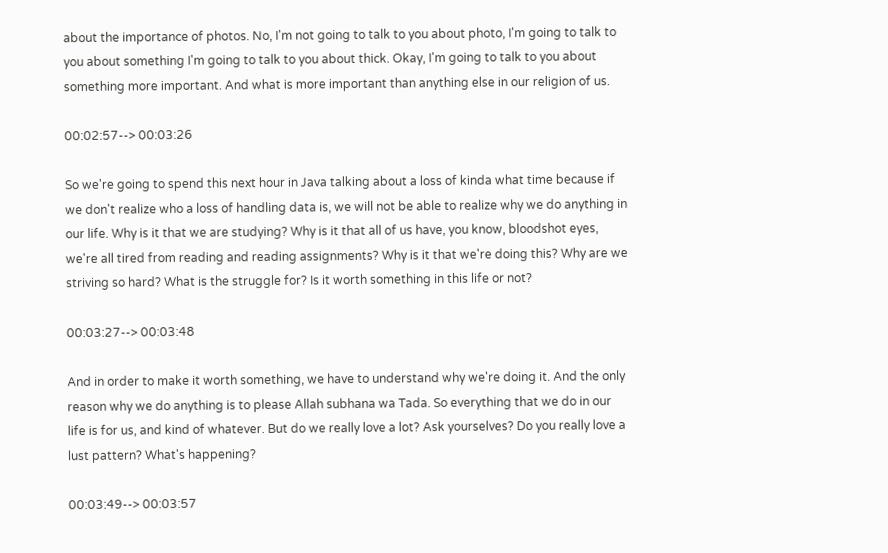about the importance of photos. No, I'm not going to talk to you about photo, I'm going to talk to you about something I'm going to talk to you about thick. Okay, I'm going to talk to you about something more important. And what is more important than anything else in our religion of us.

00:02:57--> 00:03:26

So we're going to spend this next hour in Java talking about a loss of kinda what time because if we don't realize who a loss of handling data is, we will not be able to realize why we do anything in our life. Why is it that we are studying? Why is it that all of us have, you know, bloodshot eyes, we're all tired from reading and reading assignments? Why is it that we're doing this? Why are we striving so hard? What is the struggle for? Is it worth something in this life or not?

00:03:27--> 00:03:48

And in order to make it worth something, we have to understand why we're doing it. And the only reason why we do anything is to please Allah subhana wa Tada. So everything that we do in our life is for us, and kind of whatever. But do we really love a lot? Ask yourselves? Do you really love a lust pattern? What's happening?

00:03:49--> 00:03:57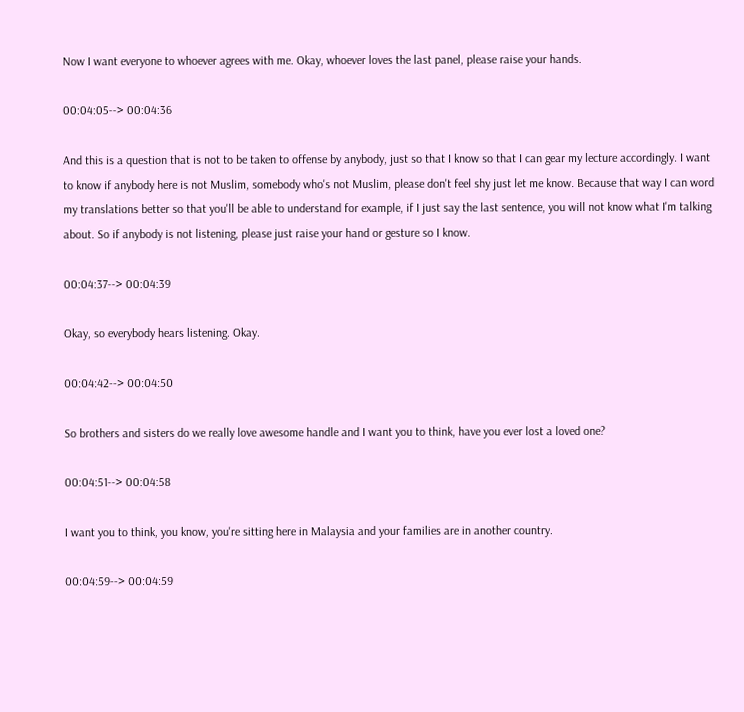Now I want everyone to whoever agrees with me. Okay, whoever loves the last panel, please raise your hands.

00:04:05--> 00:04:36

And this is a question that is not to be taken to offense by anybody, just so that I know so that I can gear my lecture accordingly. I want to know if anybody here is not Muslim, somebody who's not Muslim, please don't feel shy just let me know. Because that way I can word my translations better so that you'll be able to understand for example, if I just say the last sentence, you will not know what I'm talking about. So if anybody is not listening, please just raise your hand or gesture so I know.

00:04:37--> 00:04:39

Okay, so everybody hears listening. Okay.

00:04:42--> 00:04:50

So brothers and sisters do we really love awesome handle and I want you to think, have you ever lost a loved one?

00:04:51--> 00:04:58

I want you to think, you know, you're sitting here in Malaysia and your families are in another country.

00:04:59--> 00:04:59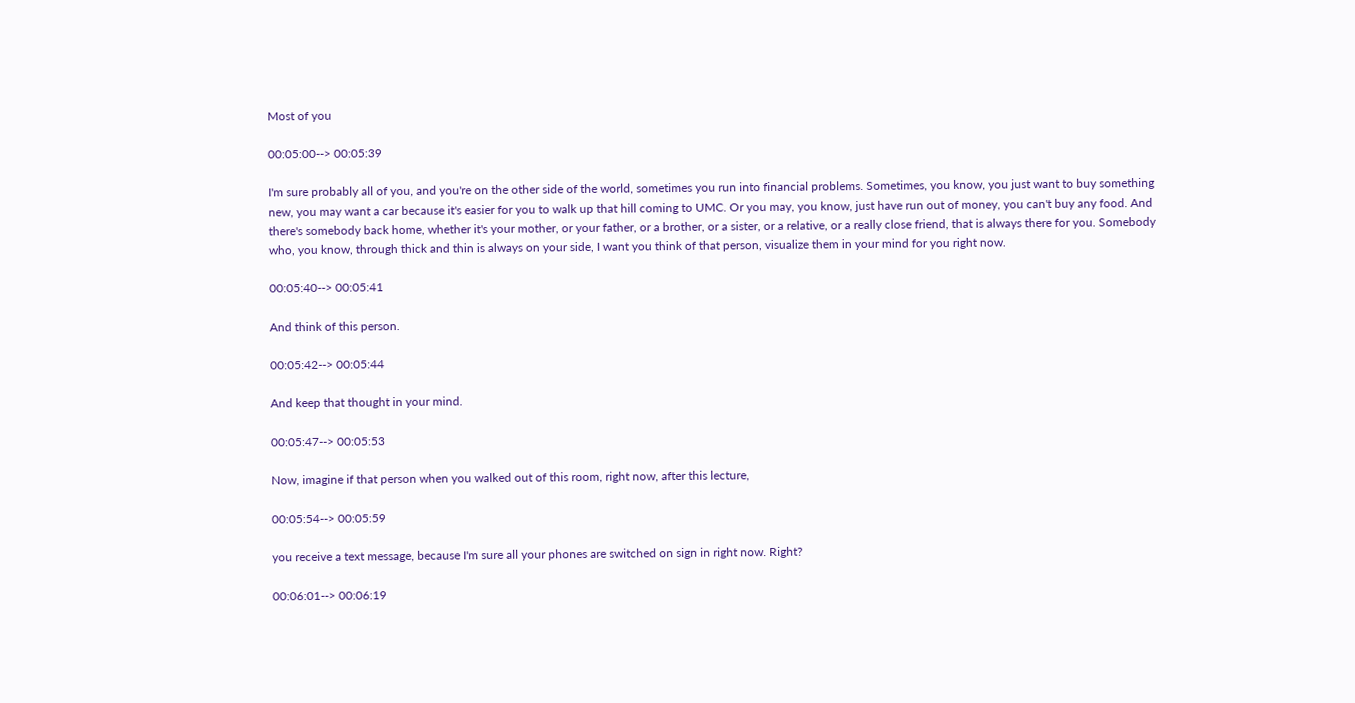Most of you

00:05:00--> 00:05:39

I'm sure probably all of you, and you're on the other side of the world, sometimes you run into financial problems. Sometimes, you know, you just want to buy something new, you may want a car because it's easier for you to walk up that hill coming to UMC. Or you may, you know, just have run out of money, you can't buy any food. And there's somebody back home, whether it's your mother, or your father, or a brother, or a sister, or a relative, or a really close friend, that is always there for you. Somebody who, you know, through thick and thin is always on your side, I want you think of that person, visualize them in your mind for you right now.

00:05:40--> 00:05:41

And think of this person.

00:05:42--> 00:05:44

And keep that thought in your mind.

00:05:47--> 00:05:53

Now, imagine if that person when you walked out of this room, right now, after this lecture,

00:05:54--> 00:05:59

you receive a text message, because I'm sure all your phones are switched on sign in right now. Right?

00:06:01--> 00:06:19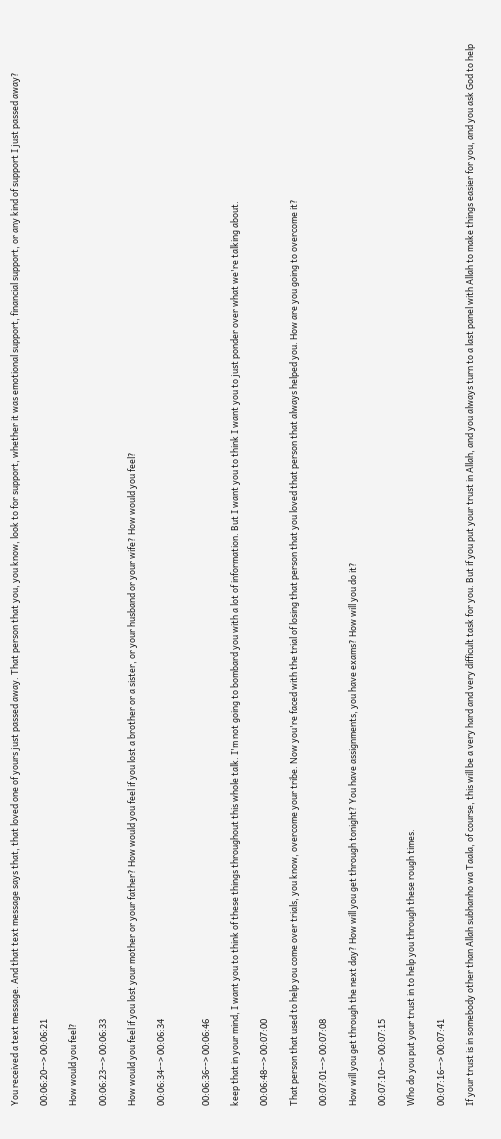You received a text message. And that text message says that, that loved one of yours just passed away. That person that you, you know, look to for support, whether it was emotional support, financial support, or any kind of support I just passed away?

00:06:20--> 00:06:21

How would you feel?

00:06:23--> 00:06:33

How would you feel if you lost your mother or your father? How would you feel if you lost a brother or a sister, or your husband or your wife? How would you feel?

00:06:34--> 00:06:34


00:06:36--> 00:06:46

keep that in your mind, I want you to think of these things throughout this whole talk. I'm not going to bombard you with a lot of information. But I want you to think I want you to just ponder over what we're talking about.

00:06:48--> 00:07:00

That person that used to help you come over trials, you know, overcome your tribe. Now you're faced with the trial of losing that person that you loved that person that always helped you. How are you going to overcome it?

00:07:01--> 00:07:08

How will you get through the next day? How will you get through tonight? You have assignments, you have exams? How will you do it?

00:07:10--> 00:07:15

Who do you put your trust in to help you through these rough times.

00:07:16--> 00:07:41

If your trust is in somebody other than Allah subhanho wa Taala, of course, this will be a very hard and very difficult task for you. But if you put your trust in Allah, and you always turn to a last panel with Allah to make things easier for you, and you ask God to help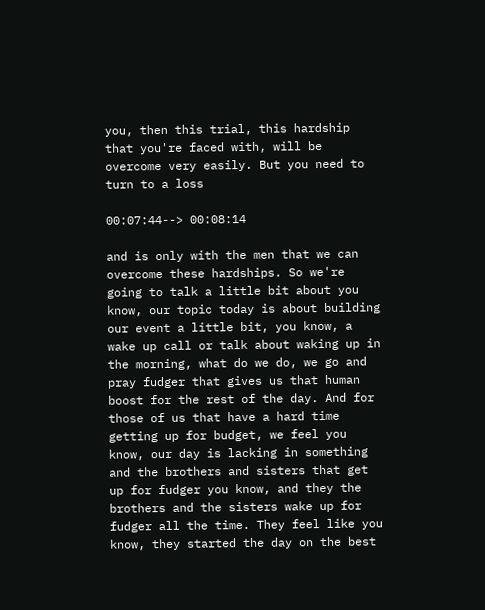you, then this trial, this hardship that you're faced with, will be overcome very easily. But you need to turn to a loss

00:07:44--> 00:08:14

and is only with the men that we can overcome these hardships. So we're going to talk a little bit about you know, our topic today is about building our event a little bit, you know, a wake up call or talk about waking up in the morning, what do we do, we go and pray fudger that gives us that human boost for the rest of the day. And for those of us that have a hard time getting up for budget, we feel you know, our day is lacking in something and the brothers and sisters that get up for fudger you know, and they the brothers and the sisters wake up for fudger all the time. They feel like you know, they started the day on the best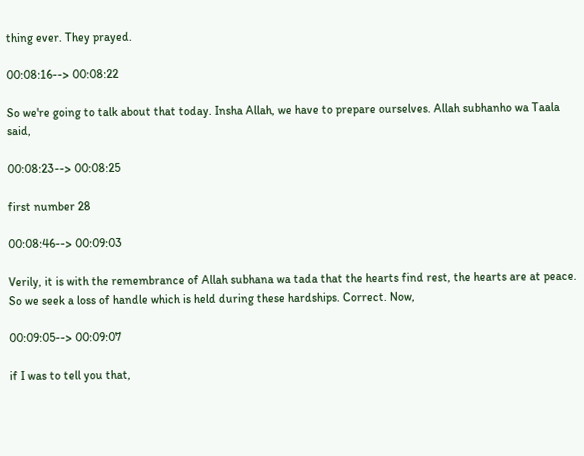thing ever. They prayed.

00:08:16--> 00:08:22

So we're going to talk about that today. Insha Allah, we have to prepare ourselves. Allah subhanho wa Taala said,

00:08:23--> 00:08:25

first number 28

00:08:46--> 00:09:03

Verily, it is with the remembrance of Allah subhana wa tada that the hearts find rest, the hearts are at peace. So we seek a loss of handle which is held during these hardships. Correct. Now,

00:09:05--> 00:09:07

if I was to tell you that,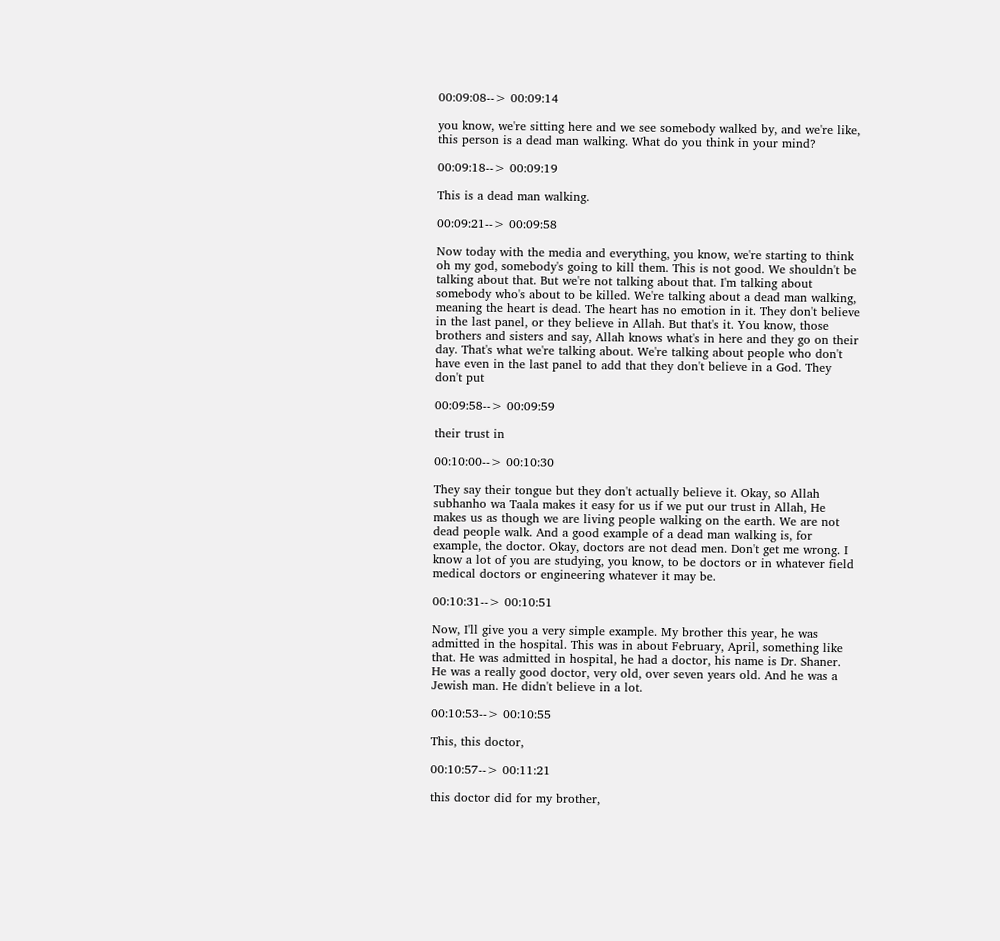00:09:08--> 00:09:14

you know, we're sitting here and we see somebody walked by, and we're like, this person is a dead man walking. What do you think in your mind?

00:09:18--> 00:09:19

This is a dead man walking.

00:09:21--> 00:09:58

Now today with the media and everything, you know, we're starting to think oh my god, somebody's going to kill them. This is not good. We shouldn't be talking about that. But we're not talking about that. I'm talking about somebody who's about to be killed. We're talking about a dead man walking, meaning the heart is dead. The heart has no emotion in it. They don't believe in the last panel, or they believe in Allah. But that's it. You know, those brothers and sisters and say, Allah knows what's in here and they go on their day. That's what we're talking about. We're talking about people who don't have even in the last panel to add that they don't believe in a God. They don't put

00:09:58--> 00:09:59

their trust in

00:10:00--> 00:10:30

They say their tongue but they don't actually believe it. Okay, so Allah subhanho wa Taala makes it easy for us if we put our trust in Allah, He makes us as though we are living people walking on the earth. We are not dead people walk. And a good example of a dead man walking is, for example, the doctor. Okay, doctors are not dead men. Don't get me wrong. I know a lot of you are studying, you know, to be doctors or in whatever field medical doctors or engineering whatever it may be.

00:10:31--> 00:10:51

Now, I'll give you a very simple example. My brother this year, he was admitted in the hospital. This was in about February, April, something like that. He was admitted in hospital, he had a doctor, his name is Dr. Shaner. He was a really good doctor, very old, over seven years old. And he was a Jewish man. He didn't believe in a lot.

00:10:53--> 00:10:55

This, this doctor,

00:10:57--> 00:11:21

this doctor did for my brother,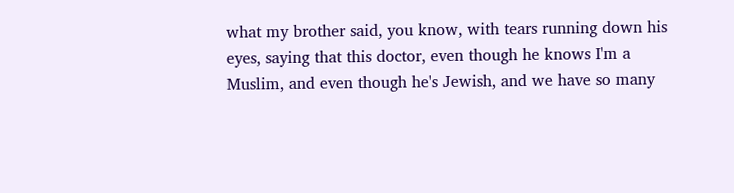what my brother said, you know, with tears running down his eyes, saying that this doctor, even though he knows I'm a Muslim, and even though he's Jewish, and we have so many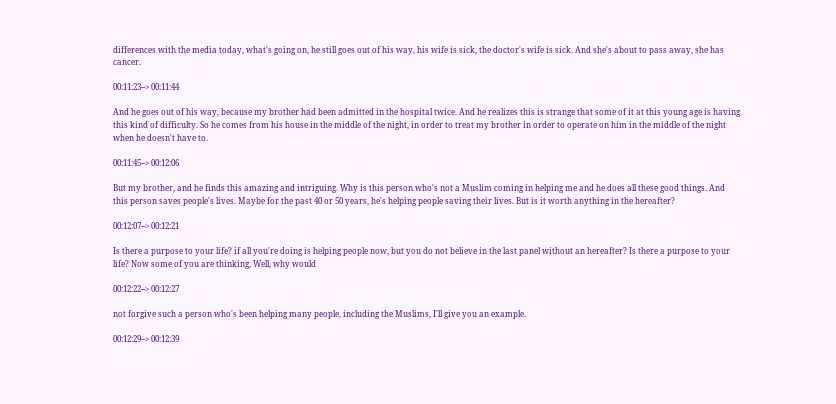differences with the media today, what's going on, he still goes out of his way, his wife is sick, the doctor's wife is sick. And she's about to pass away, she has cancer.

00:11:23--> 00:11:44

And he goes out of his way, because my brother had been admitted in the hospital twice. And he realizes this is strange that some of it at this young age is having this kind of difficulty. So he comes from his house in the middle of the night, in order to treat my brother in order to operate on him in the middle of the night when he doesn't have to.

00:11:45--> 00:12:06

But my brother, and he finds this amazing and intriguing. Why is this person who's not a Muslim coming in helping me and he does all these good things. And this person saves people's lives. Maybe for the past 40 or 50 years, he's helping people saving their lives. But is it worth anything in the hereafter?

00:12:07--> 00:12:21

Is there a purpose to your life? if all you're doing is helping people now, but you do not believe in the last panel without an hereafter? Is there a purpose to your life? Now some of you are thinking, Well, why would

00:12:22--> 00:12:27

not forgive such a person who's been helping many people, including the Muslims, I'll give you an example.

00:12:29--> 00:12:39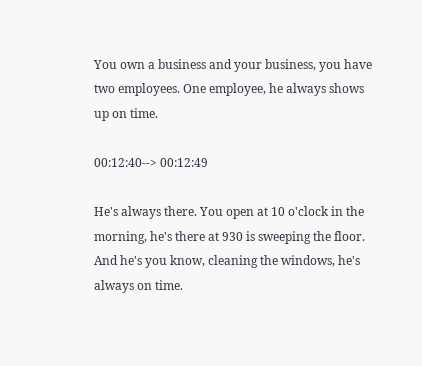You own a business and your business, you have two employees. One employee, he always shows up on time.

00:12:40--> 00:12:49

He's always there. You open at 10 o'clock in the morning, he's there at 930 is sweeping the floor. And he's you know, cleaning the windows, he's always on time.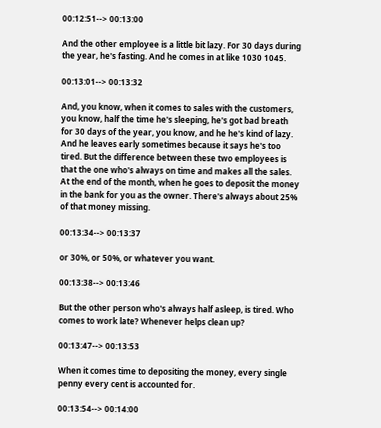00:12:51--> 00:13:00

And the other employee is a little bit lazy. For 30 days during the year, he's fasting. And he comes in at like 1030 1045.

00:13:01--> 00:13:32

And, you know, when it comes to sales with the customers, you know, half the time he's sleeping, he's got bad breath for 30 days of the year, you know, and he he's kind of lazy. And he leaves early sometimes because it says he's too tired. But the difference between these two employees is that the one who's always on time and makes all the sales. At the end of the month, when he goes to deposit the money in the bank for you as the owner. There's always about 25% of that money missing.

00:13:34--> 00:13:37

or 30%, or 50%, or whatever you want.

00:13:38--> 00:13:46

But the other person who's always half asleep, is tired. Who comes to work late? Whenever helps clean up?

00:13:47--> 00:13:53

When it comes time to depositing the money, every single penny every cent is accounted for.

00:13:54--> 00:14:00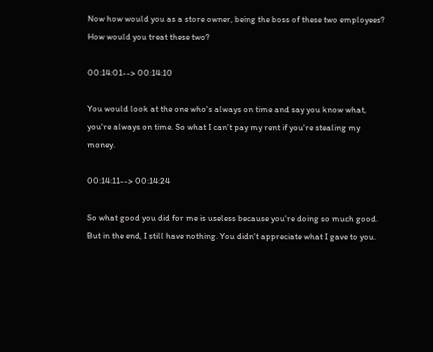Now how would you as a store owner, being the boss of these two employees? How would you treat these two?

00:14:01--> 00:14:10

You would look at the one who's always on time and say you know what, you're always on time. So what I can't pay my rent if you're stealing my money.

00:14:11--> 00:14:24

So what good you did for me is useless because you're doing so much good. But in the end, I still have nothing. You didn't appreciate what I gave to you.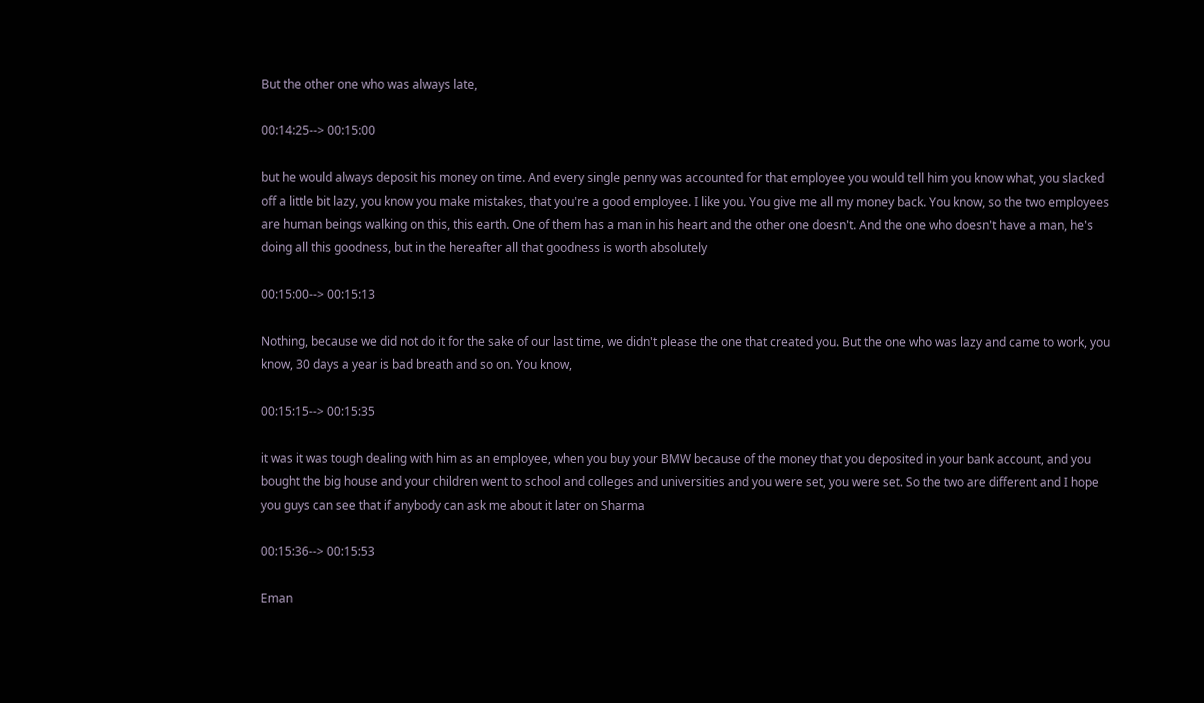But the other one who was always late,

00:14:25--> 00:15:00

but he would always deposit his money on time. And every single penny was accounted for that employee you would tell him you know what, you slacked off a little bit lazy, you know you make mistakes, that you're a good employee. I like you. You give me all my money back. You know, so the two employees are human beings walking on this, this earth. One of them has a man in his heart and the other one doesn't. And the one who doesn't have a man, he's doing all this goodness, but in the hereafter all that goodness is worth absolutely

00:15:00--> 00:15:13

Nothing, because we did not do it for the sake of our last time, we didn't please the one that created you. But the one who was lazy and came to work, you know, 30 days a year is bad breath and so on. You know,

00:15:15--> 00:15:35

it was it was tough dealing with him as an employee, when you buy your BMW because of the money that you deposited in your bank account, and you bought the big house and your children went to school and colleges and universities and you were set, you were set. So the two are different and I hope you guys can see that if anybody can ask me about it later on Sharma

00:15:36--> 00:15:53

Eman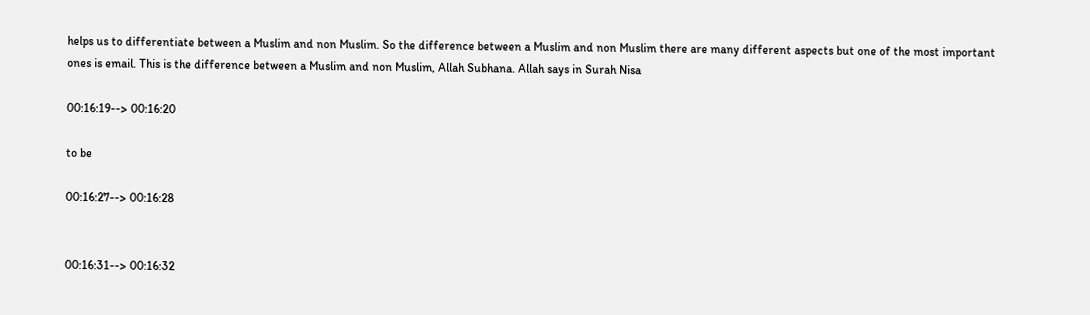helps us to differentiate between a Muslim and non Muslim. So the difference between a Muslim and non Muslim there are many different aspects but one of the most important ones is email. This is the difference between a Muslim and non Muslim, Allah Subhana. Allah says in Surah Nisa

00:16:19--> 00:16:20

to be

00:16:27--> 00:16:28


00:16:31--> 00:16:32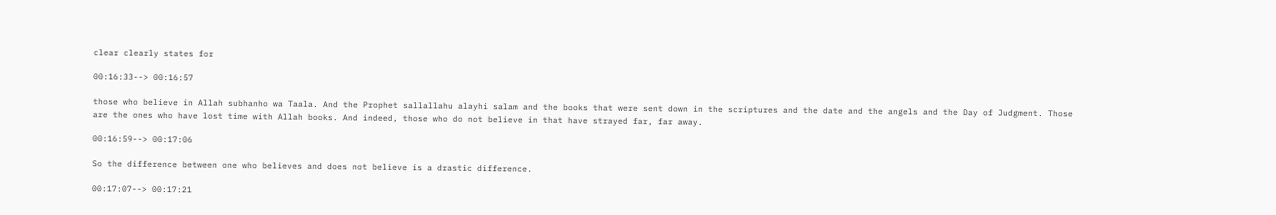clear clearly states for

00:16:33--> 00:16:57

those who believe in Allah subhanho wa Taala. And the Prophet sallallahu alayhi salam and the books that were sent down in the scriptures and the date and the angels and the Day of Judgment. Those are the ones who have lost time with Allah books. And indeed, those who do not believe in that have strayed far, far away.

00:16:59--> 00:17:06

So the difference between one who believes and does not believe is a drastic difference.

00:17:07--> 00:17:21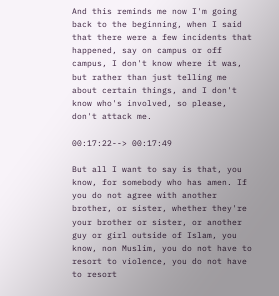And this reminds me now I'm going back to the beginning, when I said that there were a few incidents that happened, say on campus or off campus, I don't know where it was, but rather than just telling me about certain things, and I don't know who's involved, so please, don't attack me.

00:17:22--> 00:17:49

But all I want to say is that, you know, for somebody who has amen. If you do not agree with another brother, or sister, whether they're your brother or sister, or another guy or girl outside of Islam, you know, non Muslim, you do not have to resort to violence, you do not have to resort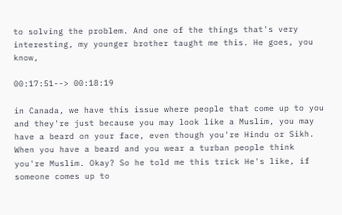to solving the problem. And one of the things that's very interesting, my younger brother taught me this. He goes, you know,

00:17:51--> 00:18:19

in Canada, we have this issue where people that come up to you and they're just because you may look like a Muslim, you may have a beard on your face, even though you're Hindu or Sikh. When you have a beard and you wear a turban people think you're Muslim. Okay? So he told me this trick He's like, if someone comes up to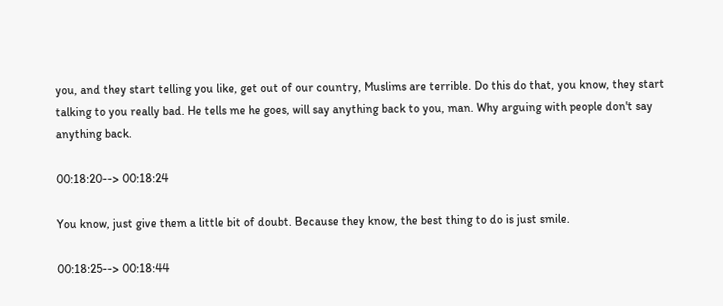you, and they start telling you like, get out of our country, Muslims are terrible. Do this do that, you know, they start talking to you really bad. He tells me he goes, will say anything back to you, man. Why arguing with people don't say anything back.

00:18:20--> 00:18:24

You know, just give them a little bit of doubt. Because they know, the best thing to do is just smile.

00:18:25--> 00:18:44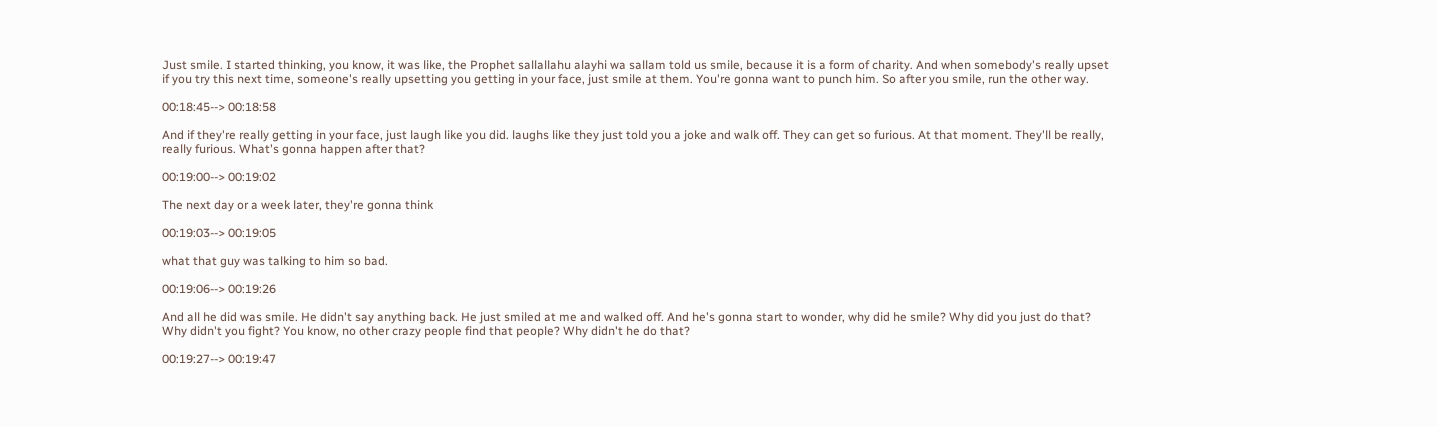Just smile. I started thinking, you know, it was like, the Prophet sallallahu alayhi wa sallam told us smile, because it is a form of charity. And when somebody's really upset if you try this next time, someone's really upsetting you getting in your face, just smile at them. You're gonna want to punch him. So after you smile, run the other way.

00:18:45--> 00:18:58

And if they're really getting in your face, just laugh like you did. laughs like they just told you a joke and walk off. They can get so furious. At that moment. They'll be really, really furious. What's gonna happen after that?

00:19:00--> 00:19:02

The next day or a week later, they're gonna think

00:19:03--> 00:19:05

what that guy was talking to him so bad.

00:19:06--> 00:19:26

And all he did was smile. He didn't say anything back. He just smiled at me and walked off. And he's gonna start to wonder, why did he smile? Why did you just do that? Why didn't you fight? You know, no other crazy people find that people? Why didn't he do that?

00:19:27--> 00:19:47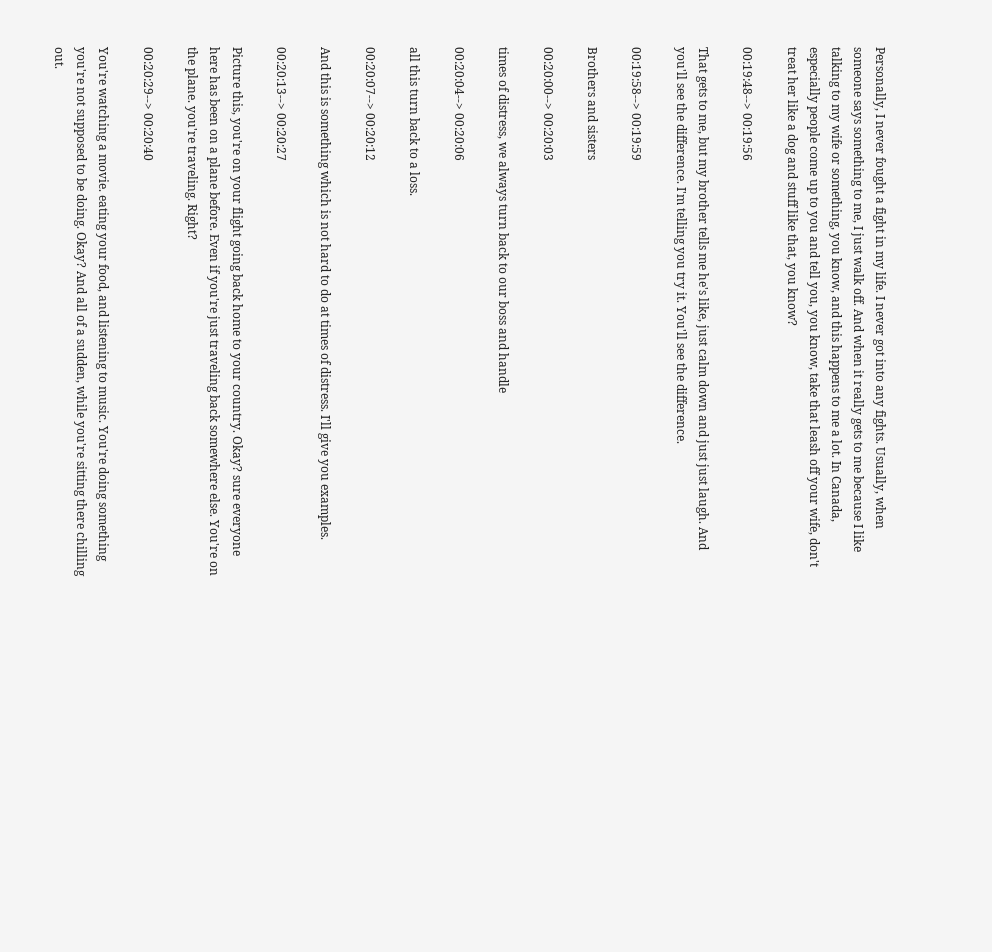Personally, I never fought a fight in my life. I never got into any fights. Usually, when someone says something to me, I just walk off. And when it really gets to me because I like talking to my wife or something, you know, and this happens to me a lot. In Canada, especially people come up to you and tell you, you know, take that leash off your wife, don't treat her like a dog and stuff like that, you know?

00:19:48--> 00:19:56

That gets to me, but my brother tells me he's like, just calm down and just just laugh. And you'll see the difference. I'm telling you try it. You'll see the difference.

00:19:58--> 00:19:59

Brothers and sisters

00:20:00--> 00:20:03

times of distress, we always turn back to our boss and handle

00:20:04--> 00:20:06

all this turn back to a loss.

00:20:07--> 00:20:12

And this is something which is not hard to do at times of distress. I'll give you examples.

00:20:13--> 00:20:27

Picture this, you're on your flight going back home to your country. Okay? sure everyone here has been on a plane before. Even if you're just traveling back somewhere else. You're on the plane. you're traveling. Right?

00:20:29--> 00:20:40

You're watching a movie. eating your food, and listening to music. You're doing something you're not supposed to be doing. Okay? And all of a sudden, while you're sitting there chilling out.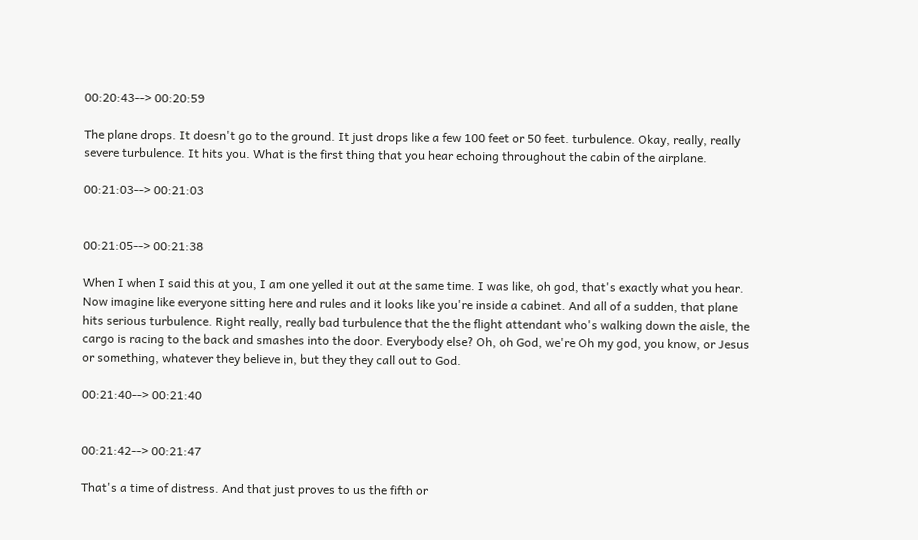00:20:43--> 00:20:59

The plane drops. It doesn't go to the ground. It just drops like a few 100 feet or 50 feet. turbulence. Okay, really, really severe turbulence. It hits you. What is the first thing that you hear echoing throughout the cabin of the airplane.

00:21:03--> 00:21:03


00:21:05--> 00:21:38

When I when I said this at you, I am one yelled it out at the same time. I was like, oh god, that's exactly what you hear. Now imagine like everyone sitting here and rules and it looks like you're inside a cabinet. And all of a sudden, that plane hits serious turbulence. Right really, really bad turbulence that the the flight attendant who's walking down the aisle, the cargo is racing to the back and smashes into the door. Everybody else? Oh, oh God, we're Oh my god, you know, or Jesus or something, whatever they believe in, but they they call out to God.

00:21:40--> 00:21:40


00:21:42--> 00:21:47

That's a time of distress. And that just proves to us the fifth or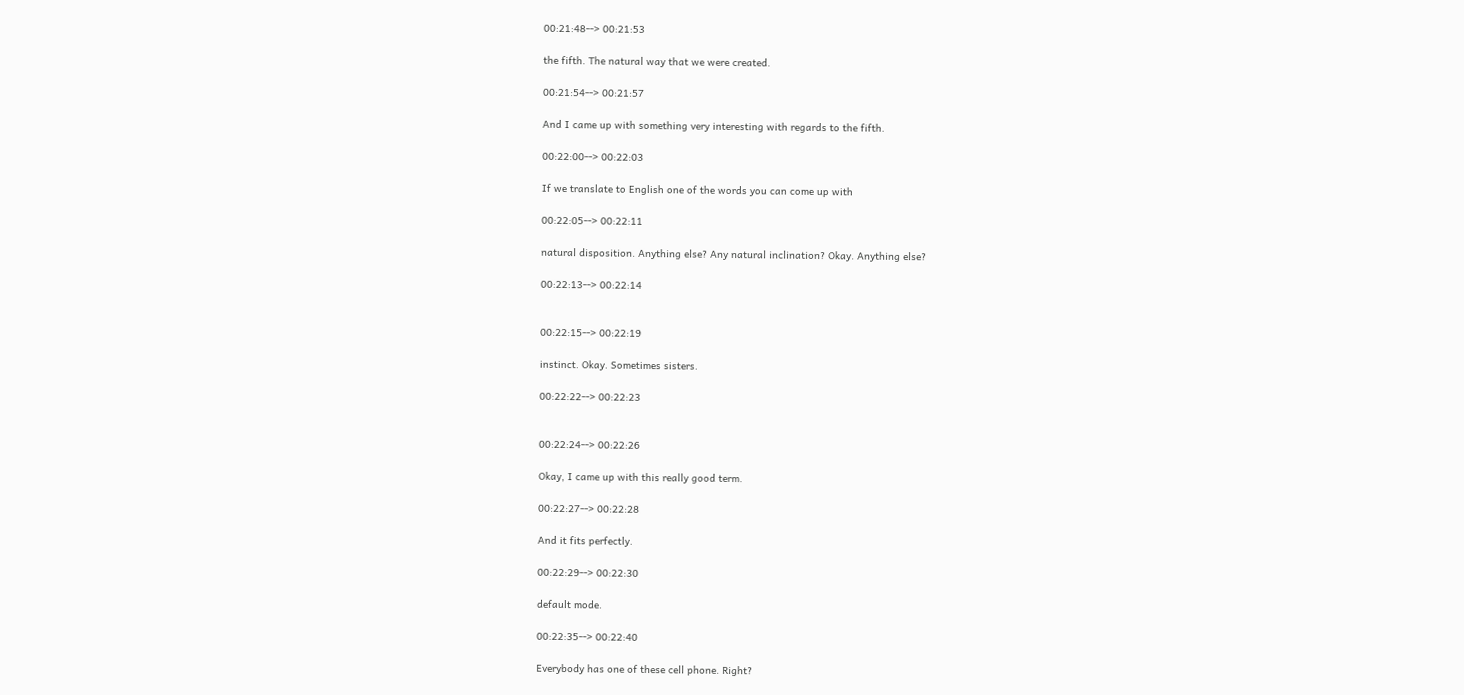00:21:48--> 00:21:53

the fifth. The natural way that we were created.

00:21:54--> 00:21:57

And I came up with something very interesting with regards to the fifth.

00:22:00--> 00:22:03

If we translate to English one of the words you can come up with

00:22:05--> 00:22:11

natural disposition. Anything else? Any natural inclination? Okay. Anything else?

00:22:13--> 00:22:14


00:22:15--> 00:22:19

instinct. Okay. Sometimes sisters.

00:22:22--> 00:22:23


00:22:24--> 00:22:26

Okay, I came up with this really good term.

00:22:27--> 00:22:28

And it fits perfectly.

00:22:29--> 00:22:30

default mode.

00:22:35--> 00:22:40

Everybody has one of these cell phone. Right?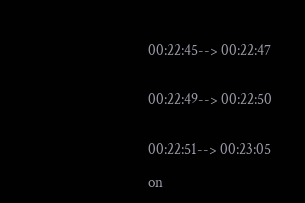00:22:45--> 00:22:47


00:22:49--> 00:22:50


00:22:51--> 00:23:05

on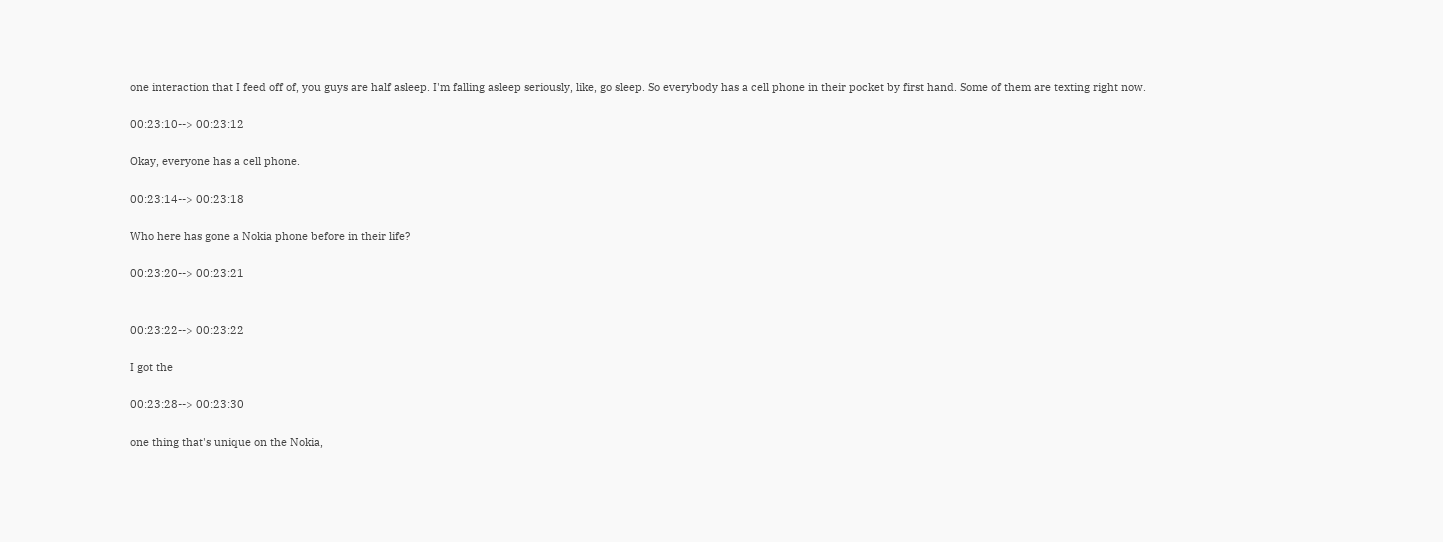one interaction that I feed off of, you guys are half asleep. I'm falling asleep seriously, like, go sleep. So everybody has a cell phone in their pocket by first hand. Some of them are texting right now.

00:23:10--> 00:23:12

Okay, everyone has a cell phone.

00:23:14--> 00:23:18

Who here has gone a Nokia phone before in their life?

00:23:20--> 00:23:21


00:23:22--> 00:23:22

I got the

00:23:28--> 00:23:30

one thing that's unique on the Nokia,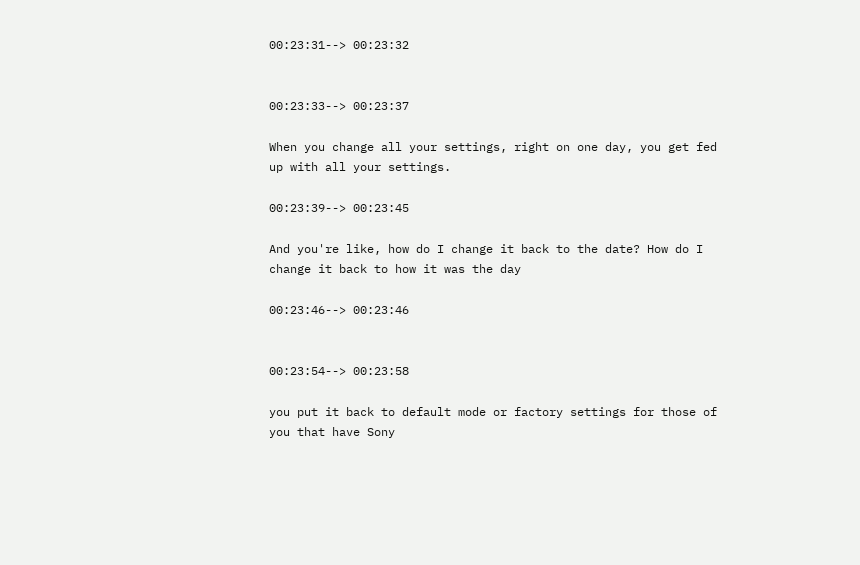00:23:31--> 00:23:32


00:23:33--> 00:23:37

When you change all your settings, right on one day, you get fed up with all your settings.

00:23:39--> 00:23:45

And you're like, how do I change it back to the date? How do I change it back to how it was the day

00:23:46--> 00:23:46


00:23:54--> 00:23:58

you put it back to default mode or factory settings for those of you that have Sony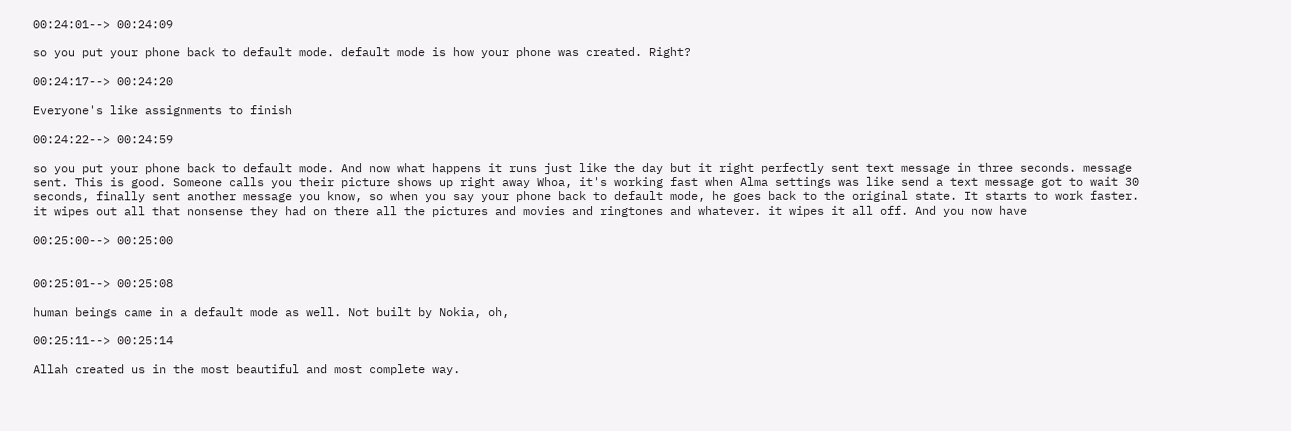00:24:01--> 00:24:09

so you put your phone back to default mode. default mode is how your phone was created. Right?

00:24:17--> 00:24:20

Everyone's like assignments to finish

00:24:22--> 00:24:59

so you put your phone back to default mode. And now what happens it runs just like the day but it right perfectly sent text message in three seconds. message sent. This is good. Someone calls you their picture shows up right away Whoa, it's working fast when Alma settings was like send a text message got to wait 30 seconds, finally sent another message you know, so when you say your phone back to default mode, he goes back to the original state. It starts to work faster. it wipes out all that nonsense they had on there all the pictures and movies and ringtones and whatever. it wipes it all off. And you now have

00:25:00--> 00:25:00


00:25:01--> 00:25:08

human beings came in a default mode as well. Not built by Nokia, oh,

00:25:11--> 00:25:14

Allah created us in the most beautiful and most complete way.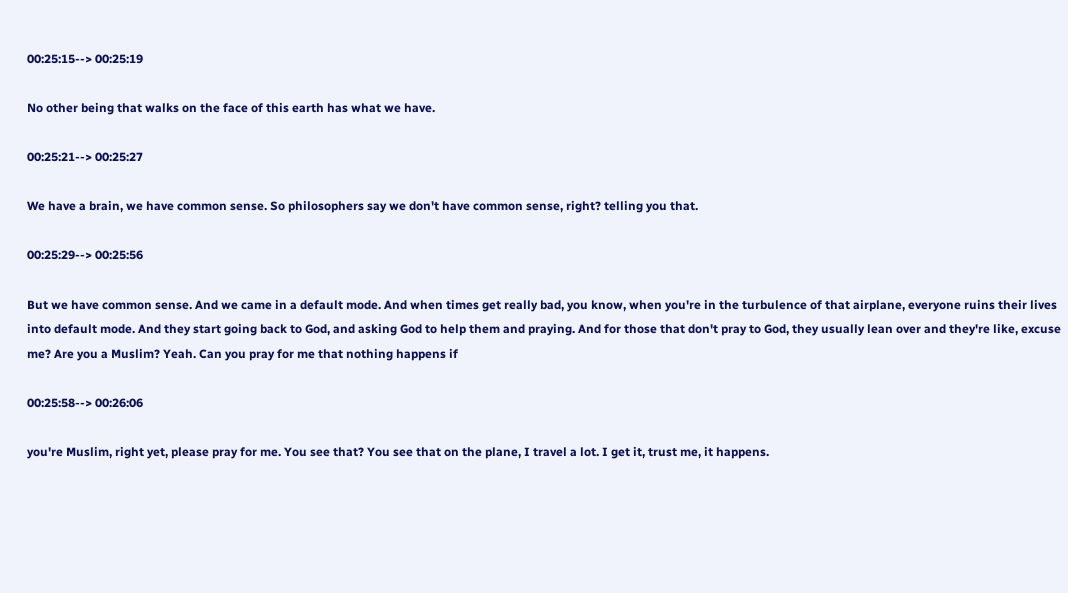00:25:15--> 00:25:19

No other being that walks on the face of this earth has what we have.

00:25:21--> 00:25:27

We have a brain, we have common sense. So philosophers say we don't have common sense, right? telling you that.

00:25:29--> 00:25:56

But we have common sense. And we came in a default mode. And when times get really bad, you know, when you're in the turbulence of that airplane, everyone ruins their lives into default mode. And they start going back to God, and asking God to help them and praying. And for those that don't pray to God, they usually lean over and they're like, excuse me? Are you a Muslim? Yeah. Can you pray for me that nothing happens if

00:25:58--> 00:26:06

you're Muslim, right yet, please pray for me. You see that? You see that on the plane, I travel a lot. I get it, trust me, it happens.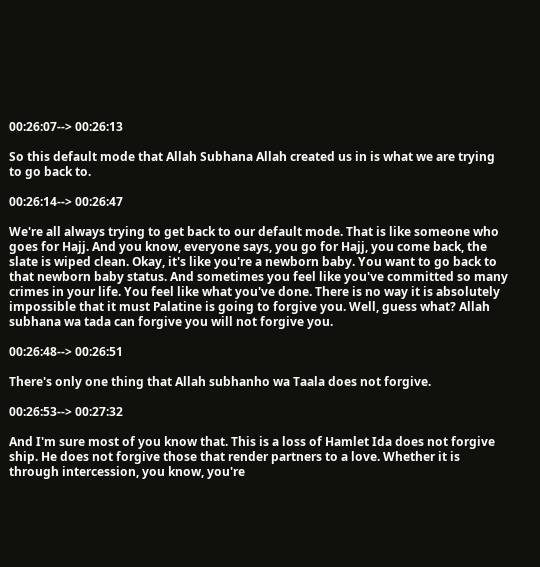00:26:07--> 00:26:13

So this default mode that Allah Subhana Allah created us in is what we are trying to go back to.

00:26:14--> 00:26:47

We're all always trying to get back to our default mode. That is like someone who goes for Hajj. And you know, everyone says, you go for Hajj, you come back, the slate is wiped clean. Okay, it's like you're a newborn baby. You want to go back to that newborn baby status. And sometimes you feel like you've committed so many crimes in your life. You feel like what you've done. There is no way it is absolutely impossible that it must Palatine is going to forgive you. Well, guess what? Allah subhana wa tada can forgive you will not forgive you.

00:26:48--> 00:26:51

There's only one thing that Allah subhanho wa Taala does not forgive.

00:26:53--> 00:27:32

And I'm sure most of you know that. This is a loss of Hamlet Ida does not forgive ship. He does not forgive those that render partners to a love. Whether it is through intercession, you know, you're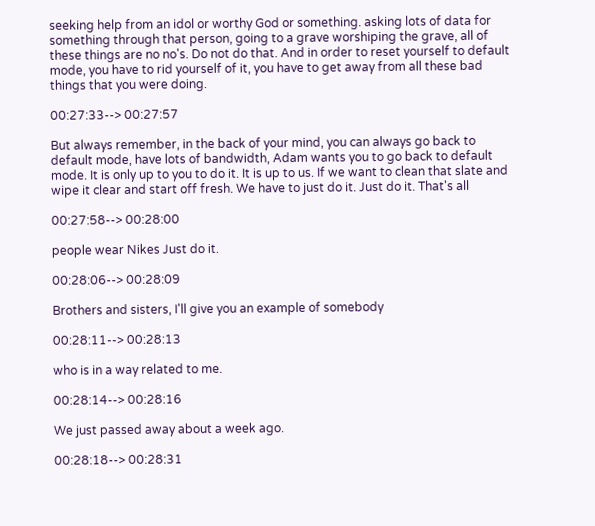seeking help from an idol or worthy God or something. asking lots of data for something through that person, going to a grave worshiping the grave, all of these things are no no's. Do not do that. And in order to reset yourself to default mode, you have to rid yourself of it, you have to get away from all these bad things that you were doing.

00:27:33--> 00:27:57

But always remember, in the back of your mind, you can always go back to default mode, have lots of bandwidth, Adam wants you to go back to default mode. It is only up to you to do it. It is up to us. If we want to clean that slate and wipe it clear and start off fresh. We have to just do it. Just do it. That's all

00:27:58--> 00:28:00

people wear Nikes Just do it.

00:28:06--> 00:28:09

Brothers and sisters, I'll give you an example of somebody

00:28:11--> 00:28:13

who is in a way related to me.

00:28:14--> 00:28:16

We just passed away about a week ago.

00:28:18--> 00:28:31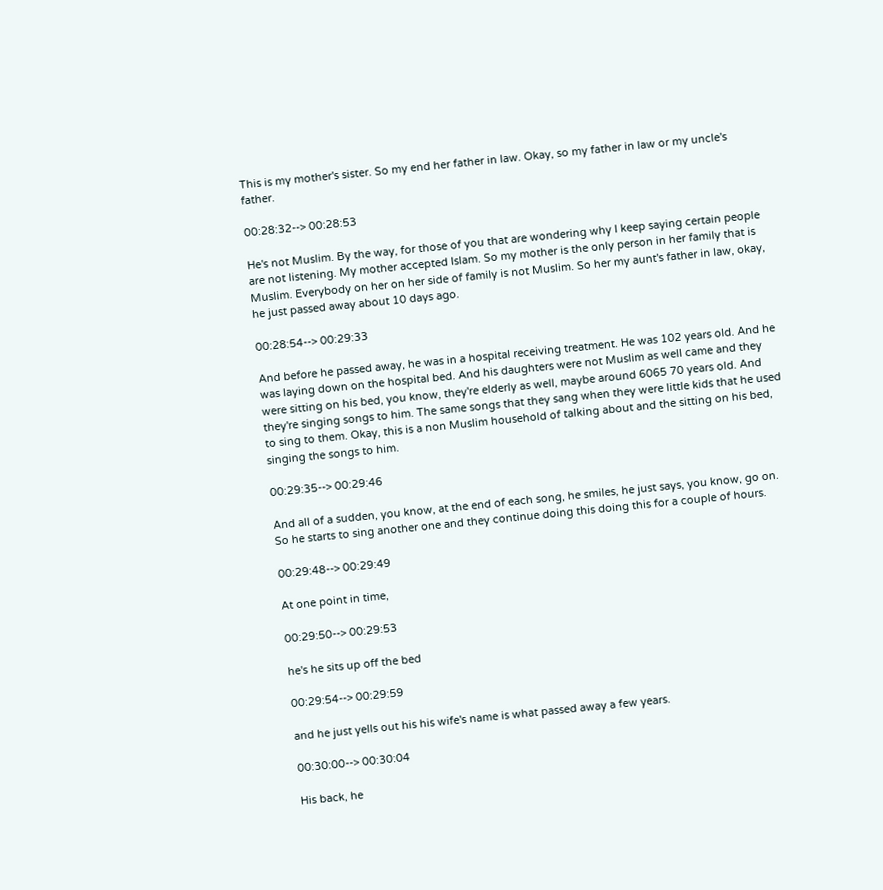This is my mother's sister. So my end her father in law. Okay, so my father in law or my uncle's father.

00:28:32--> 00:28:53

He's not Muslim. By the way, for those of you that are wondering why I keep saying certain people are not listening. My mother accepted Islam. So my mother is the only person in her family that is Muslim. Everybody on her on her side of family is not Muslim. So her my aunt's father in law, okay, he just passed away about 10 days ago.

00:28:54--> 00:29:33

And before he passed away, he was in a hospital receiving treatment. He was 102 years old. And he was laying down on the hospital bed. And his daughters were not Muslim as well came and they were sitting on his bed, you know, they're elderly as well, maybe around 6065 70 years old. And they're singing songs to him. The same songs that they sang when they were little kids that he used to sing to them. Okay, this is a non Muslim household of talking about and the sitting on his bed, singing the songs to him.

00:29:35--> 00:29:46

And all of a sudden, you know, at the end of each song, he smiles, he just says, you know, go on. So he starts to sing another one and they continue doing this doing this for a couple of hours.

00:29:48--> 00:29:49

At one point in time,

00:29:50--> 00:29:53

he's he sits up off the bed

00:29:54--> 00:29:59

and he just yells out his his wife's name is what passed away a few years.

00:30:00--> 00:30:04

His back, he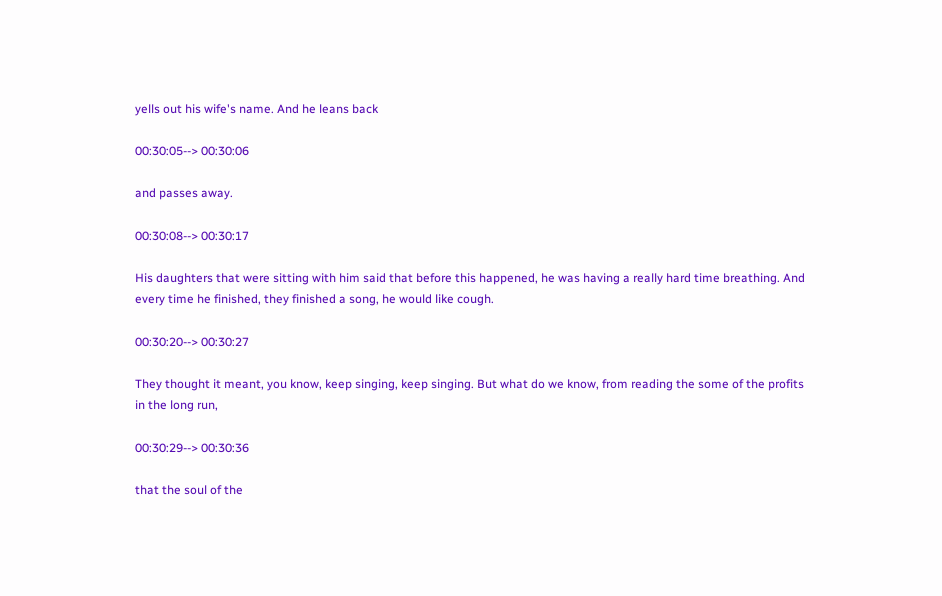yells out his wife's name. And he leans back

00:30:05--> 00:30:06

and passes away.

00:30:08--> 00:30:17

His daughters that were sitting with him said that before this happened, he was having a really hard time breathing. And every time he finished, they finished a song, he would like cough.

00:30:20--> 00:30:27

They thought it meant, you know, keep singing, keep singing. But what do we know, from reading the some of the profits in the long run,

00:30:29--> 00:30:36

that the soul of the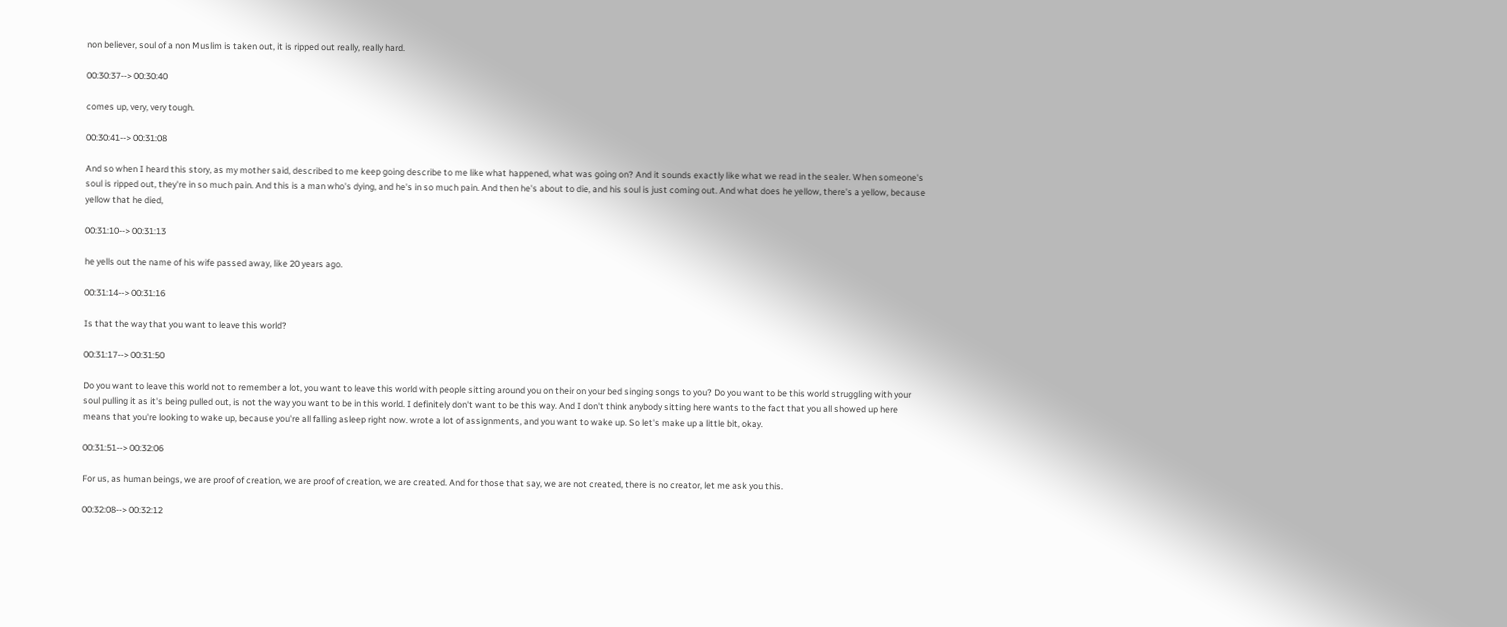non believer, soul of a non Muslim is taken out, it is ripped out really, really hard.

00:30:37--> 00:30:40

comes up, very, very tough.

00:30:41--> 00:31:08

And so when I heard this story, as my mother said, described to me keep going describe to me like what happened, what was going on? And it sounds exactly like what we read in the sealer. When someone's soul is ripped out, they're in so much pain. And this is a man who's dying, and he's in so much pain. And then he's about to die, and his soul is just coming out. And what does he yellow, there's a yellow, because yellow that he died,

00:31:10--> 00:31:13

he yells out the name of his wife passed away, like 20 years ago.

00:31:14--> 00:31:16

Is that the way that you want to leave this world?

00:31:17--> 00:31:50

Do you want to leave this world not to remember a lot, you want to leave this world with people sitting around you on their on your bed singing songs to you? Do you want to be this world struggling with your soul pulling it as it's being pulled out, is not the way you want to be in this world. I definitely don't want to be this way. And I don't think anybody sitting here wants to the fact that you all showed up here means that you're looking to wake up, because you're all falling asleep right now. wrote a lot of assignments, and you want to wake up. So let's make up a little bit, okay.

00:31:51--> 00:32:06

For us, as human beings, we are proof of creation, we are proof of creation, we are created. And for those that say, we are not created, there is no creator, let me ask you this.

00:32:08--> 00:32:12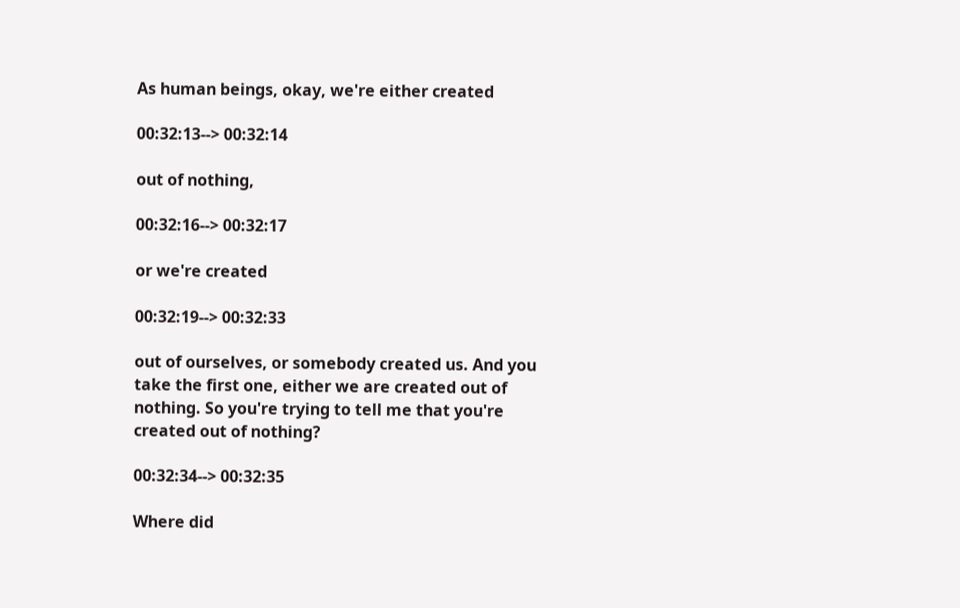As human beings, okay, we're either created

00:32:13--> 00:32:14

out of nothing,

00:32:16--> 00:32:17

or we're created

00:32:19--> 00:32:33

out of ourselves, or somebody created us. And you take the first one, either we are created out of nothing. So you're trying to tell me that you're created out of nothing?

00:32:34--> 00:32:35

Where did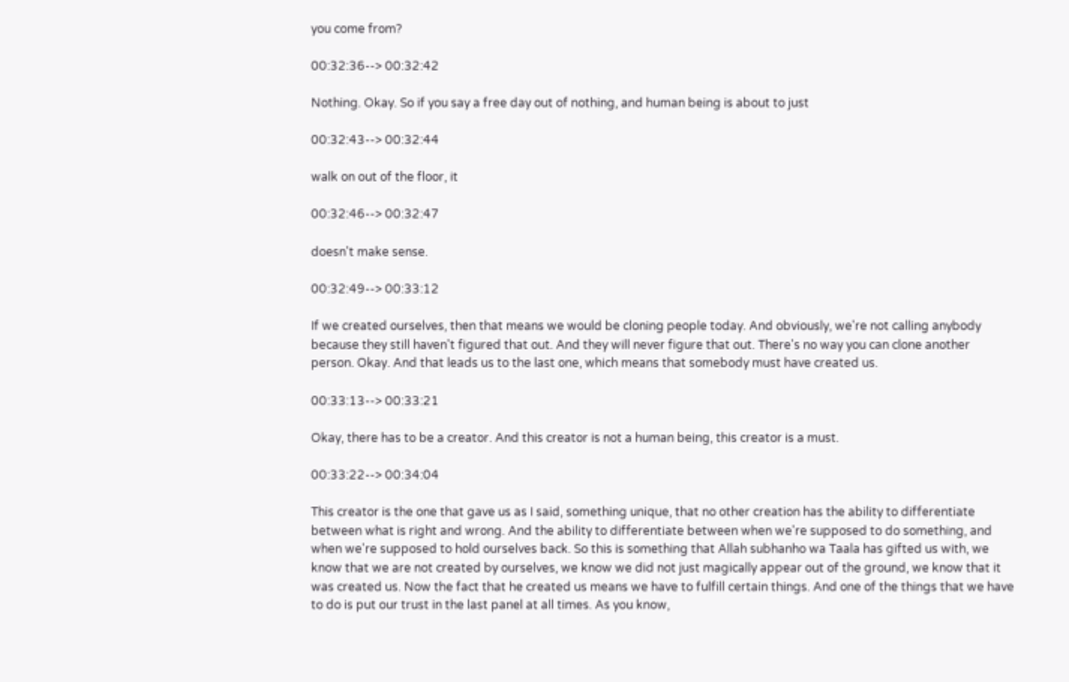you come from?

00:32:36--> 00:32:42

Nothing. Okay. So if you say a free day out of nothing, and human being is about to just

00:32:43--> 00:32:44

walk on out of the floor, it

00:32:46--> 00:32:47

doesn't make sense.

00:32:49--> 00:33:12

If we created ourselves, then that means we would be cloning people today. And obviously, we're not calling anybody because they still haven't figured that out. And they will never figure that out. There's no way you can clone another person. Okay. And that leads us to the last one, which means that somebody must have created us.

00:33:13--> 00:33:21

Okay, there has to be a creator. And this creator is not a human being, this creator is a must.

00:33:22--> 00:34:04

This creator is the one that gave us as I said, something unique, that no other creation has the ability to differentiate between what is right and wrong. And the ability to differentiate between when we're supposed to do something, and when we're supposed to hold ourselves back. So this is something that Allah subhanho wa Taala has gifted us with, we know that we are not created by ourselves, we know we did not just magically appear out of the ground, we know that it was created us. Now the fact that he created us means we have to fulfill certain things. And one of the things that we have to do is put our trust in the last panel at all times. As you know,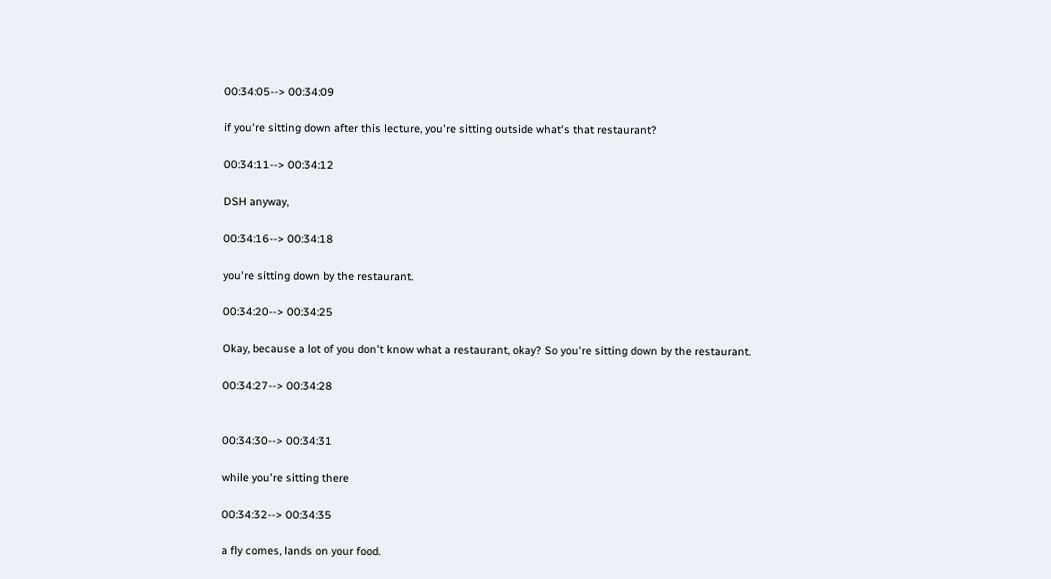00:34:05--> 00:34:09

if you're sitting down after this lecture, you're sitting outside what's that restaurant?

00:34:11--> 00:34:12

DSH anyway,

00:34:16--> 00:34:18

you're sitting down by the restaurant.

00:34:20--> 00:34:25

Okay, because a lot of you don't know what a restaurant, okay? So you're sitting down by the restaurant.

00:34:27--> 00:34:28


00:34:30--> 00:34:31

while you're sitting there

00:34:32--> 00:34:35

a fly comes, lands on your food.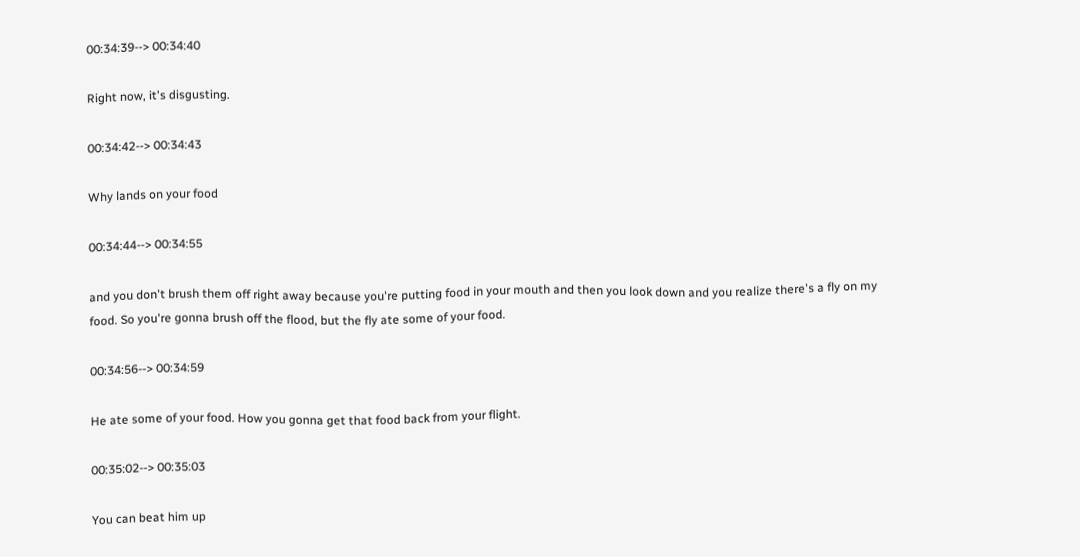00:34:39--> 00:34:40

Right now, it's disgusting.

00:34:42--> 00:34:43

Why lands on your food

00:34:44--> 00:34:55

and you don't brush them off right away because you're putting food in your mouth and then you look down and you realize there's a fly on my food. So you're gonna brush off the flood, but the fly ate some of your food.

00:34:56--> 00:34:59

He ate some of your food. How you gonna get that food back from your flight.

00:35:02--> 00:35:03

You can beat him up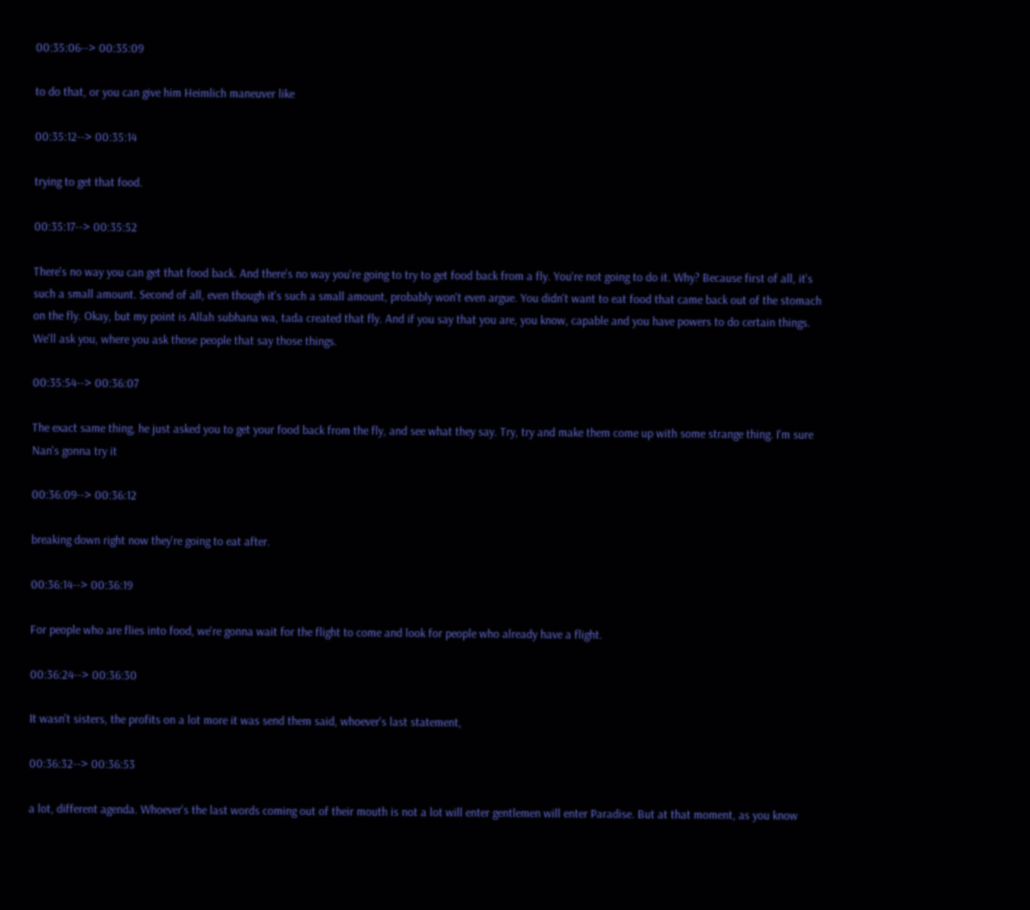00:35:06--> 00:35:09

to do that, or you can give him Heimlich maneuver like

00:35:12--> 00:35:14

trying to get that food.

00:35:17--> 00:35:52

There's no way you can get that food back. And there's no way you're going to try to get food back from a fly. You're not going to do it. Why? Because first of all, it's such a small amount. Second of all, even though it's such a small amount, probably won't even argue. You didn't want to eat food that came back out of the stomach on the fly. Okay, but my point is Allah subhana wa, tada created that fly. And if you say that you are, you know, capable and you have powers to do certain things. We'll ask you, where you ask those people that say those things.

00:35:54--> 00:36:07

The exact same thing, he just asked you to get your food back from the fly, and see what they say. Try, try and make them come up with some strange thing. I'm sure Nan's gonna try it

00:36:09--> 00:36:12

breaking down right now they're going to eat after.

00:36:14--> 00:36:19

For people who are flies into food, we're gonna wait for the flight to come and look for people who already have a flight.

00:36:24--> 00:36:30

It wasn't sisters, the profits on a lot more it was send them said, whoever's last statement,

00:36:32--> 00:36:53

a lot, different agenda. Whoever's the last words coming out of their mouth is not a lot will enter gentlemen will enter Paradise. But at that moment, as you know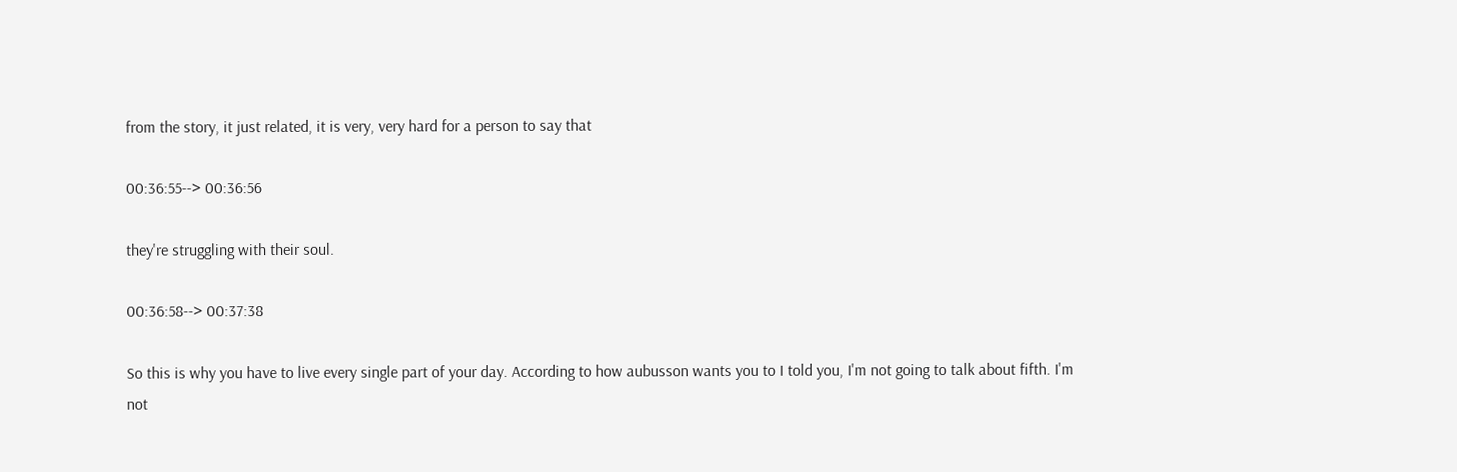from the story, it just related, it is very, very hard for a person to say that

00:36:55--> 00:36:56

they're struggling with their soul.

00:36:58--> 00:37:38

So this is why you have to live every single part of your day. According to how aubusson wants you to I told you, I'm not going to talk about fifth. I'm not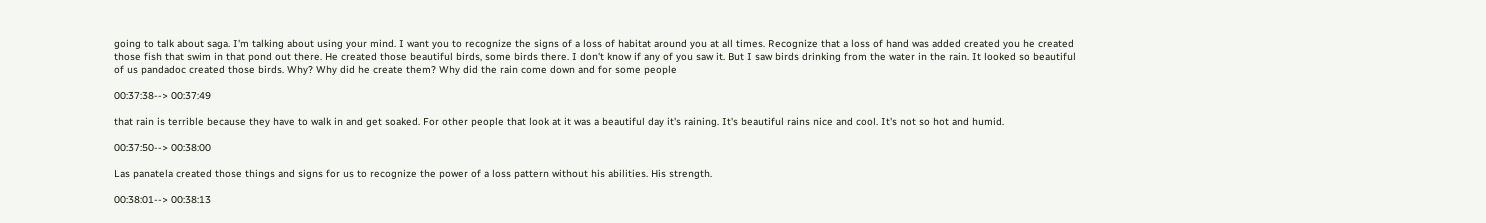going to talk about saga. I'm talking about using your mind. I want you to recognize the signs of a loss of habitat around you at all times. Recognize that a loss of hand was added created you he created those fish that swim in that pond out there. He created those beautiful birds, some birds there. I don't know if any of you saw it. But I saw birds drinking from the water in the rain. It looked so beautiful of us pandadoc created those birds. Why? Why did he create them? Why did the rain come down and for some people

00:37:38--> 00:37:49

that rain is terrible because they have to walk in and get soaked. For other people that look at it was a beautiful day it's raining. It's beautiful rains nice and cool. It's not so hot and humid.

00:37:50--> 00:38:00

Las panatela created those things and signs for us to recognize the power of a loss pattern without his abilities. His strength.

00:38:01--> 00:38:13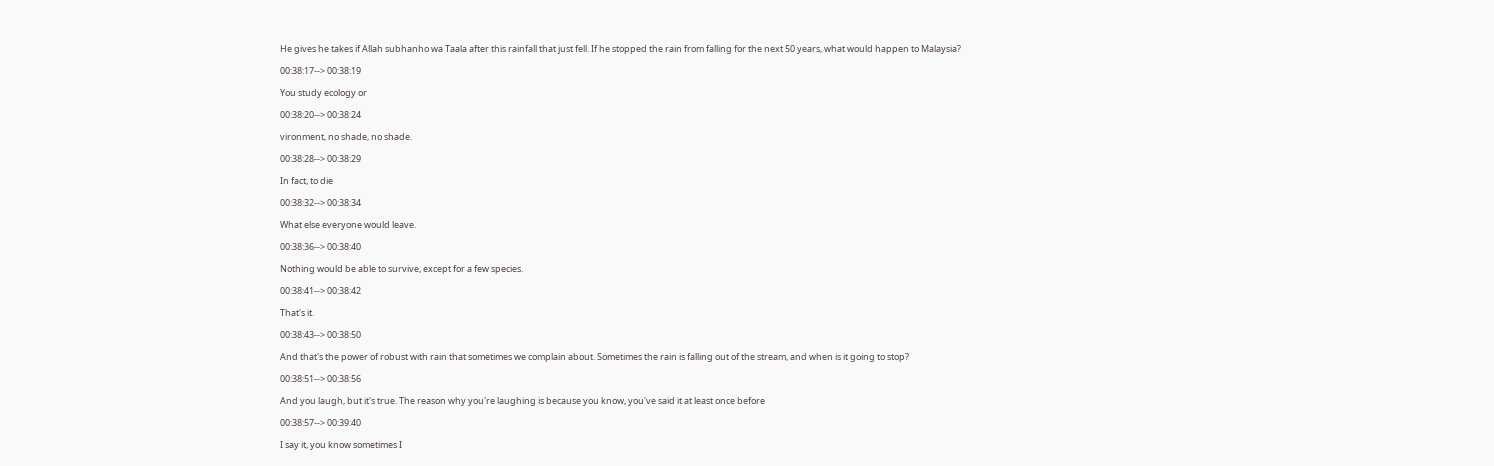He gives he takes if Allah subhanho wa Taala after this rainfall that just fell. If he stopped the rain from falling for the next 50 years, what would happen to Malaysia?

00:38:17--> 00:38:19

You study ecology or

00:38:20--> 00:38:24

vironment, no shade, no shade.

00:38:28--> 00:38:29

In fact, to die

00:38:32--> 00:38:34

What else everyone would leave.

00:38:36--> 00:38:40

Nothing would be able to survive, except for a few species.

00:38:41--> 00:38:42

That's it.

00:38:43--> 00:38:50

And that's the power of robust with rain that sometimes we complain about. Sometimes the rain is falling out of the stream, and when is it going to stop?

00:38:51--> 00:38:56

And you laugh, but it's true. The reason why you're laughing is because you know, you've said it at least once before

00:38:57--> 00:39:40

I say it, you know sometimes I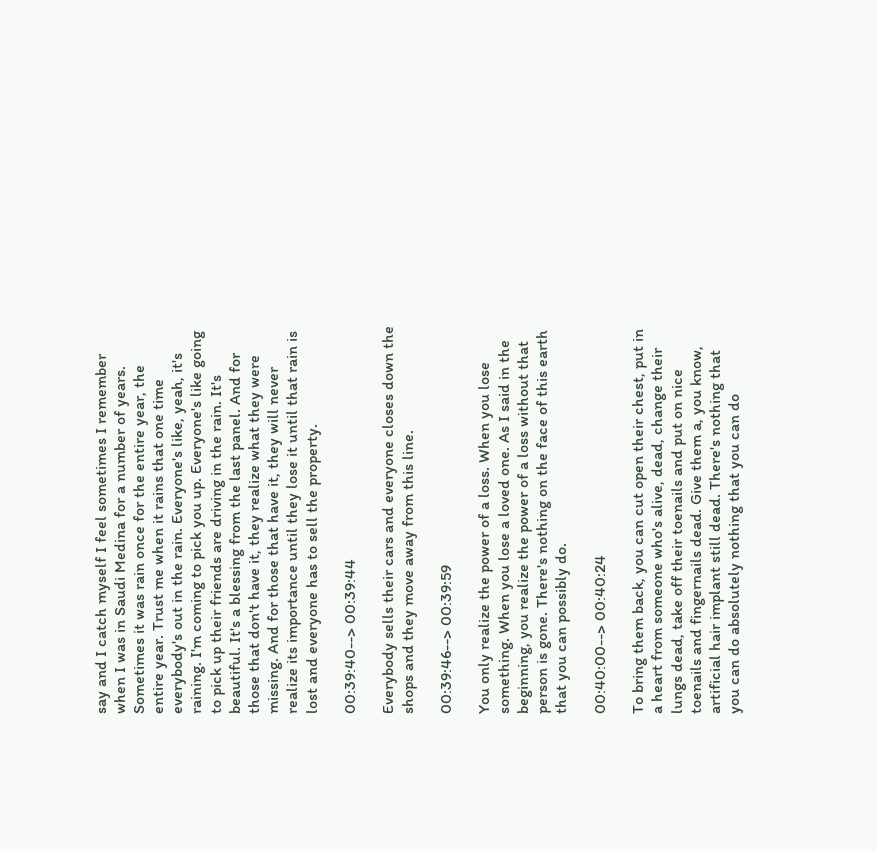say and I catch myself I feel sometimes I remember when I was in Saudi Medina for a number of years. Sometimes it was rain once for the entire year, the entire year. Trust me when it rains that one time everybody's out in the rain. Everyone's like, yeah, it's raining. I'm coming to pick you up. Everyone's like going to pick up their friends are driving in the rain. It's beautiful. It's a blessing from the last panel. And for those that don't have it, they realize what they were missing. And for those that have it, they will never realize its importance until they lose it until that rain is lost and everyone has to sell the property.

00:39:40--> 00:39:44

Everybody sells their cars and everyone closes down the shops and they move away from this line.

00:39:46--> 00:39:59

You only realize the power of a loss. When you lose something. When you lose a loved one. As I said in the beginning, you realize the power of a loss without that person is gone. There's nothing on the face of this earth that you can possibly do.

00:40:00--> 00:40:24

To bring them back, you can cut open their chest, put in a heart from someone who's alive, dead, change their lungs dead, take off their toenails and put on nice toenails and fingernails dead. Give them a, you know, artificial hair implant still dead. There's nothing that you can do absolutely nothing that you can do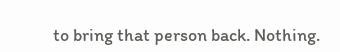to bring that person back. Nothing.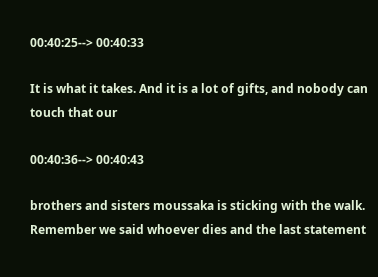00:40:25--> 00:40:33

It is what it takes. And it is a lot of gifts, and nobody can touch that our

00:40:36--> 00:40:43

brothers and sisters moussaka is sticking with the walk. Remember we said whoever dies and the last statement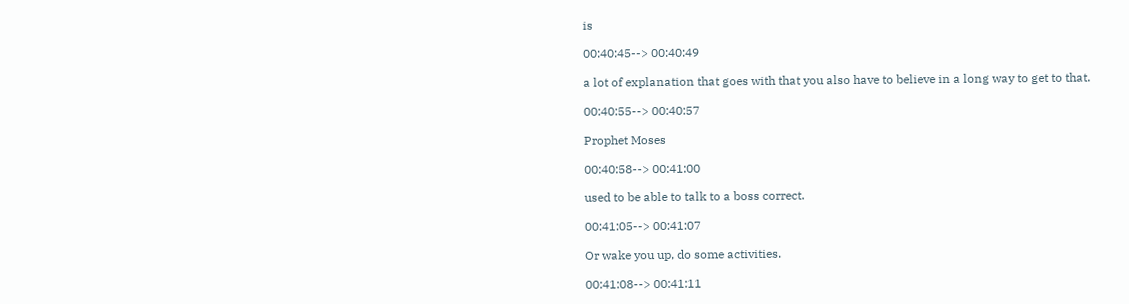is

00:40:45--> 00:40:49

a lot of explanation that goes with that you also have to believe in a long way to get to that.

00:40:55--> 00:40:57

Prophet Moses

00:40:58--> 00:41:00

used to be able to talk to a boss correct.

00:41:05--> 00:41:07

Or wake you up, do some activities.

00:41:08--> 00:41:11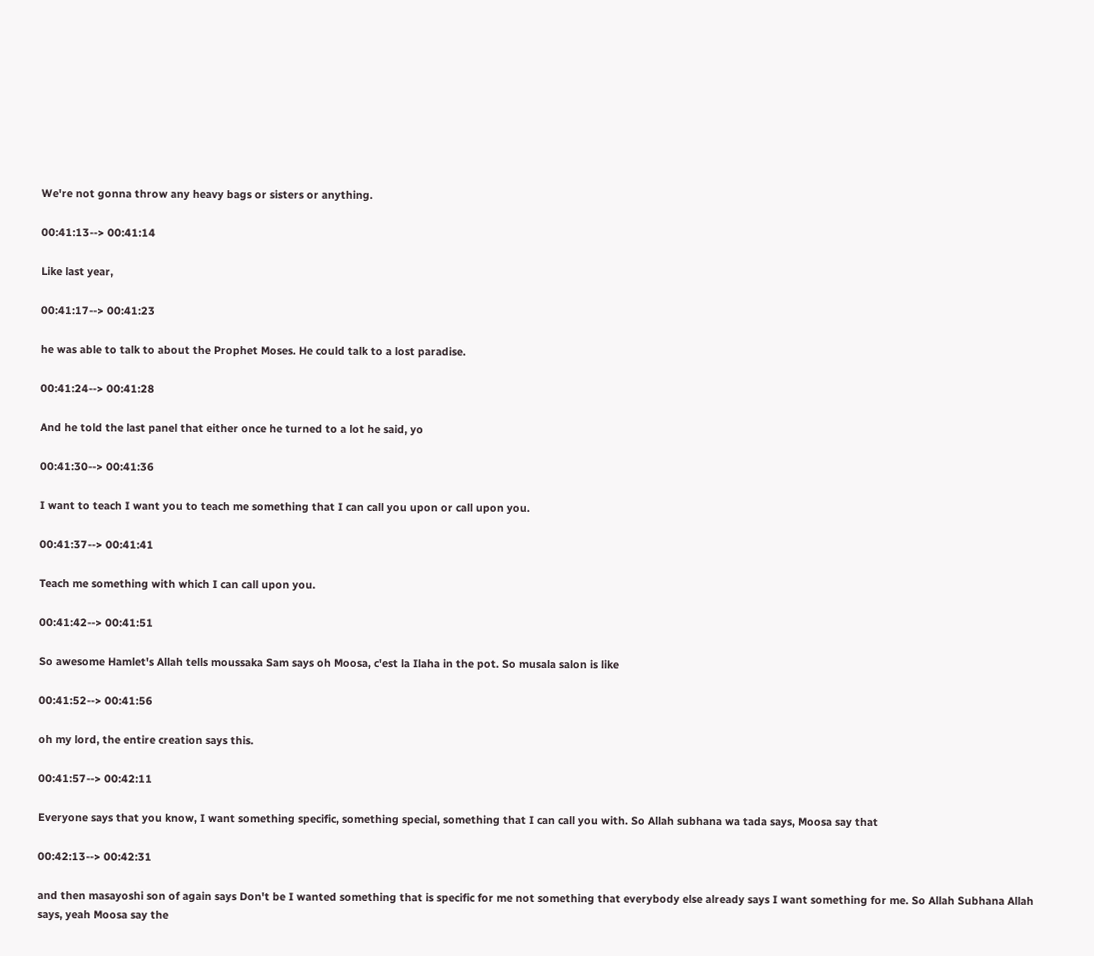We're not gonna throw any heavy bags or sisters or anything.

00:41:13--> 00:41:14

Like last year,

00:41:17--> 00:41:23

he was able to talk to about the Prophet Moses. He could talk to a lost paradise.

00:41:24--> 00:41:28

And he told the last panel that either once he turned to a lot he said, yo

00:41:30--> 00:41:36

I want to teach I want you to teach me something that I can call you upon or call upon you.

00:41:37--> 00:41:41

Teach me something with which I can call upon you.

00:41:42--> 00:41:51

So awesome Hamlet's Allah tells moussaka Sam says oh Moosa, c'est la Ilaha in the pot. So musala salon is like

00:41:52--> 00:41:56

oh my lord, the entire creation says this.

00:41:57--> 00:42:11

Everyone says that you know, I want something specific, something special, something that I can call you with. So Allah subhana wa tada says, Moosa say that

00:42:13--> 00:42:31

and then masayoshi son of again says Don't be I wanted something that is specific for me not something that everybody else already says I want something for me. So Allah Subhana Allah says, yeah Moosa say the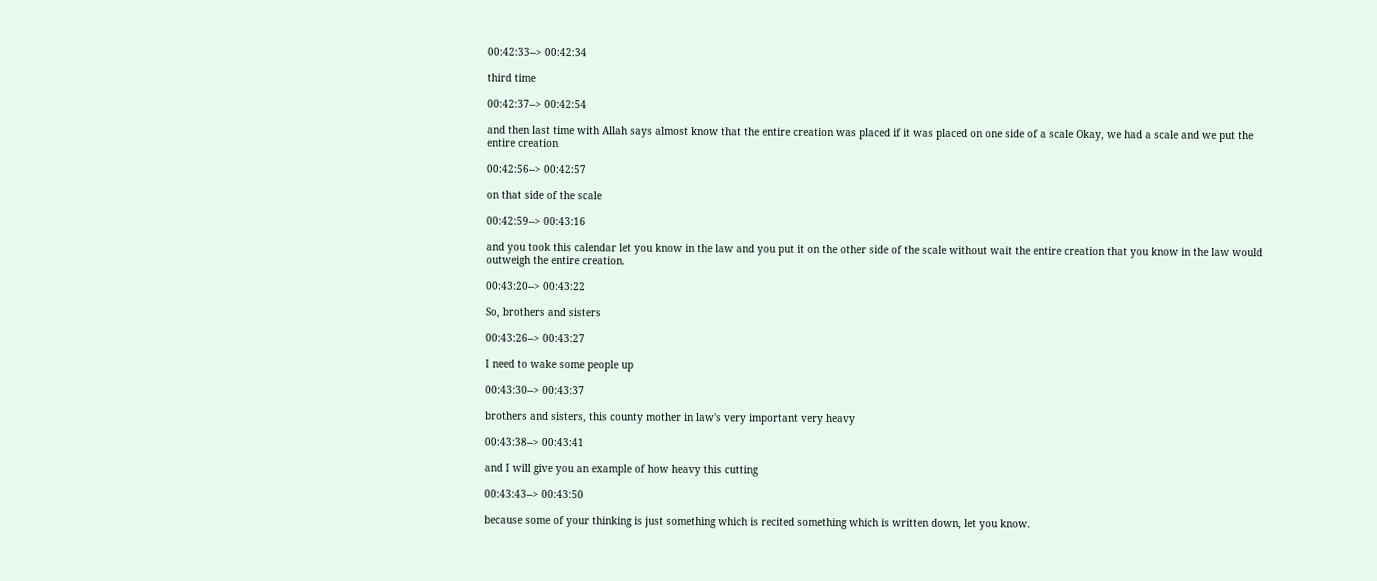00:42:33--> 00:42:34

third time

00:42:37--> 00:42:54

and then last time with Allah says almost know that the entire creation was placed if it was placed on one side of a scale Okay, we had a scale and we put the entire creation

00:42:56--> 00:42:57

on that side of the scale

00:42:59--> 00:43:16

and you took this calendar let you know in the law and you put it on the other side of the scale without wait the entire creation that you know in the law would outweigh the entire creation.

00:43:20--> 00:43:22

So, brothers and sisters

00:43:26--> 00:43:27

I need to wake some people up

00:43:30--> 00:43:37

brothers and sisters, this county mother in law's very important very heavy

00:43:38--> 00:43:41

and I will give you an example of how heavy this cutting

00:43:43--> 00:43:50

because some of your thinking is just something which is recited something which is written down, let you know.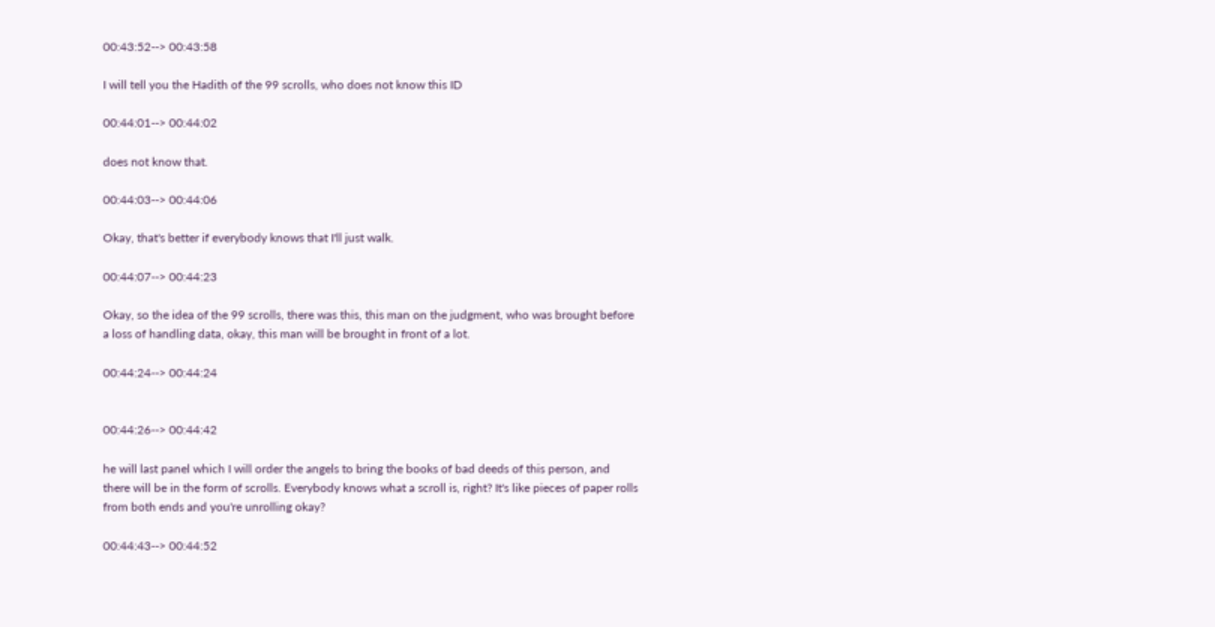00:43:52--> 00:43:58

I will tell you the Hadith of the 99 scrolls, who does not know this ID

00:44:01--> 00:44:02

does not know that.

00:44:03--> 00:44:06

Okay, that's better if everybody knows that I'll just walk.

00:44:07--> 00:44:23

Okay, so the idea of the 99 scrolls, there was this, this man on the judgment, who was brought before a loss of handling data, okay, this man will be brought in front of a lot.

00:44:24--> 00:44:24


00:44:26--> 00:44:42

he will last panel which I will order the angels to bring the books of bad deeds of this person, and there will be in the form of scrolls. Everybody knows what a scroll is, right? It's like pieces of paper rolls from both ends and you're unrolling okay?

00:44:43--> 00:44:52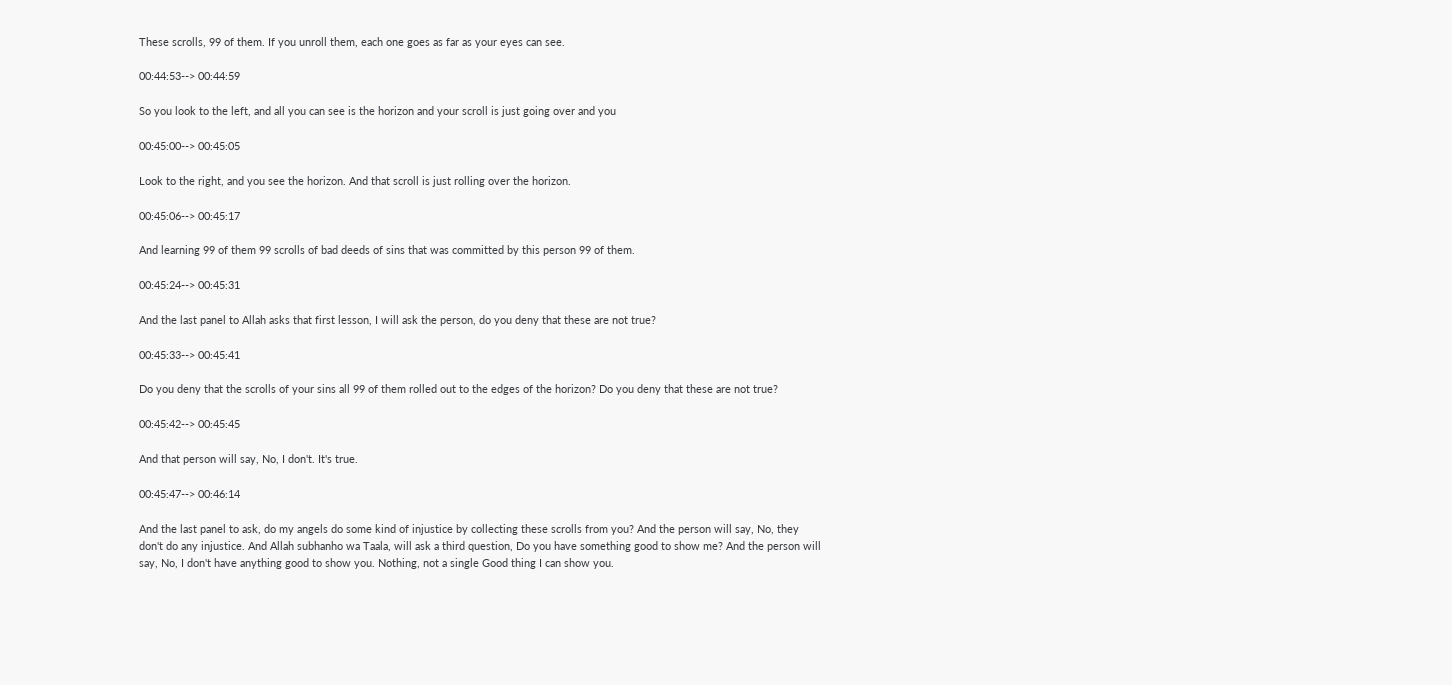These scrolls, 99 of them. If you unroll them, each one goes as far as your eyes can see.

00:44:53--> 00:44:59

So you look to the left, and all you can see is the horizon and your scroll is just going over and you

00:45:00--> 00:45:05

Look to the right, and you see the horizon. And that scroll is just rolling over the horizon.

00:45:06--> 00:45:17

And learning 99 of them 99 scrolls of bad deeds of sins that was committed by this person 99 of them.

00:45:24--> 00:45:31

And the last panel to Allah asks that first lesson, I will ask the person, do you deny that these are not true?

00:45:33--> 00:45:41

Do you deny that the scrolls of your sins all 99 of them rolled out to the edges of the horizon? Do you deny that these are not true?

00:45:42--> 00:45:45

And that person will say, No, I don't. It's true.

00:45:47--> 00:46:14

And the last panel to ask, do my angels do some kind of injustice by collecting these scrolls from you? And the person will say, No, they don't do any injustice. And Allah subhanho wa Taala, will ask a third question, Do you have something good to show me? And the person will say, No, I don't have anything good to show you. Nothing, not a single Good thing I can show you.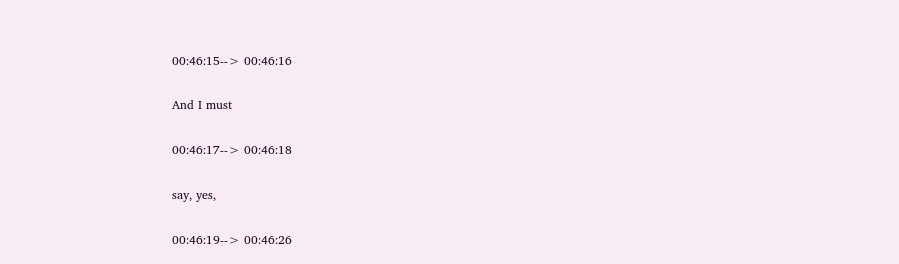00:46:15--> 00:46:16

And I must

00:46:17--> 00:46:18

say, yes,

00:46:19--> 00:46:26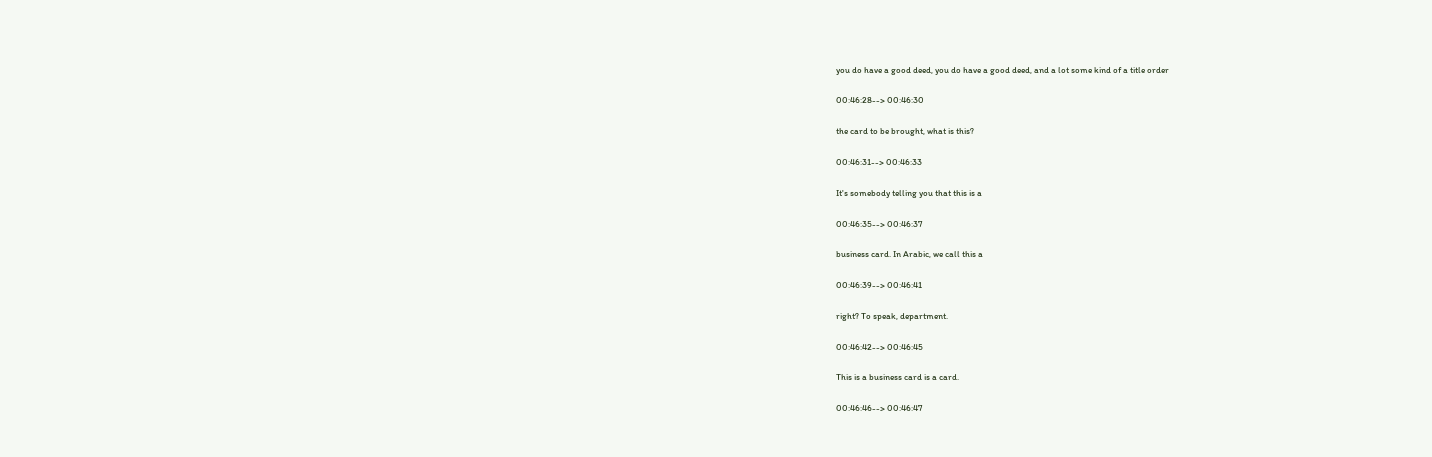you do have a good deed, you do have a good deed, and a lot some kind of a title order

00:46:28--> 00:46:30

the card to be brought, what is this?

00:46:31--> 00:46:33

It's somebody telling you that this is a

00:46:35--> 00:46:37

business card. In Arabic, we call this a

00:46:39--> 00:46:41

right? To speak, department.

00:46:42--> 00:46:45

This is a business card is a card.

00:46:46--> 00:46:47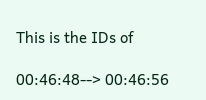This is the IDs of

00:46:48--> 00:46:56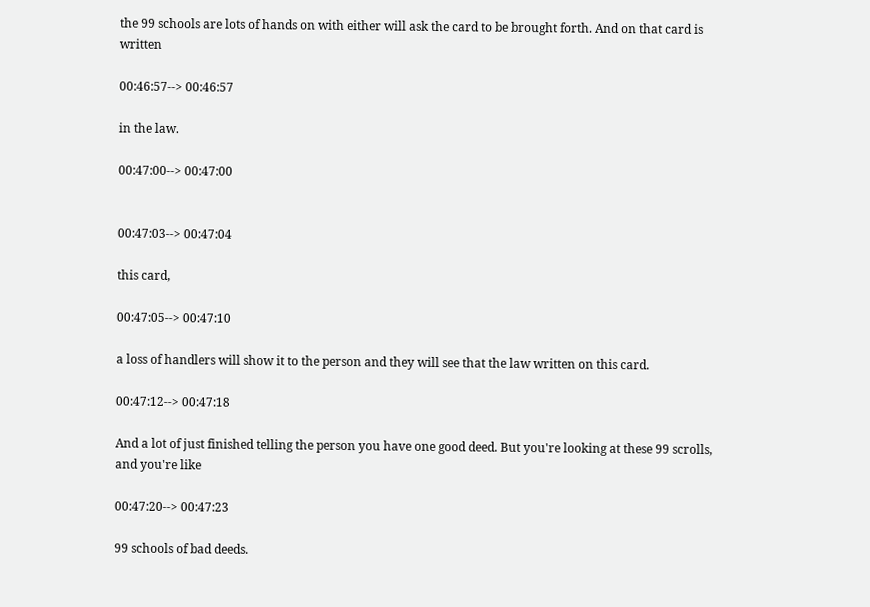the 99 schools are lots of hands on with either will ask the card to be brought forth. And on that card is written

00:46:57--> 00:46:57

in the law.

00:47:00--> 00:47:00


00:47:03--> 00:47:04

this card,

00:47:05--> 00:47:10

a loss of handlers will show it to the person and they will see that the law written on this card.

00:47:12--> 00:47:18

And a lot of just finished telling the person you have one good deed. But you're looking at these 99 scrolls, and you're like

00:47:20--> 00:47:23

99 schools of bad deeds.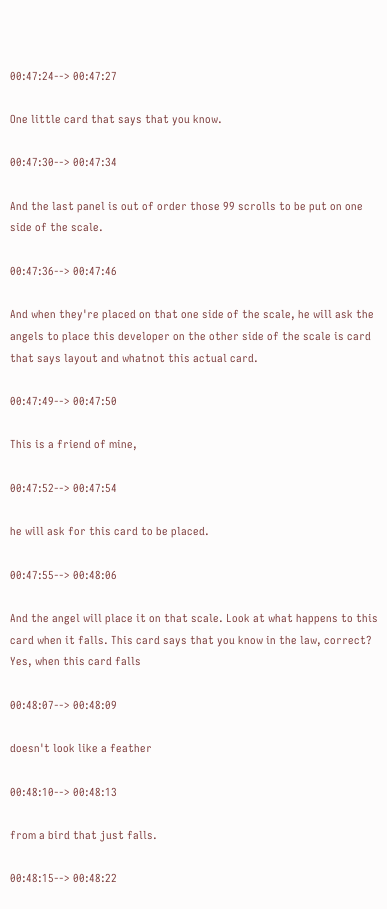00:47:24--> 00:47:27

One little card that says that you know.

00:47:30--> 00:47:34

And the last panel is out of order those 99 scrolls to be put on one side of the scale.

00:47:36--> 00:47:46

And when they're placed on that one side of the scale, he will ask the angels to place this developer on the other side of the scale is card that says layout and whatnot this actual card.

00:47:49--> 00:47:50

This is a friend of mine,

00:47:52--> 00:47:54

he will ask for this card to be placed.

00:47:55--> 00:48:06

And the angel will place it on that scale. Look at what happens to this card when it falls. This card says that you know in the law, correct? Yes, when this card falls

00:48:07--> 00:48:09

doesn't look like a feather

00:48:10--> 00:48:13

from a bird that just falls.

00:48:15--> 00:48:22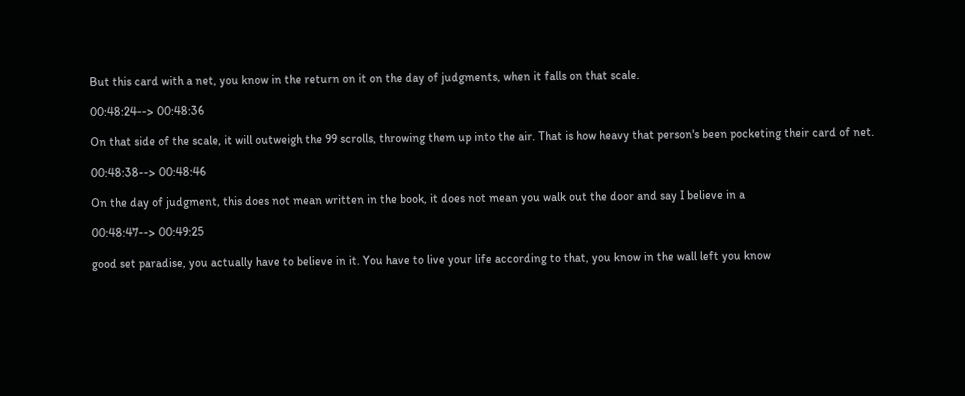But this card with a net, you know in the return on it on the day of judgments, when it falls on that scale.

00:48:24--> 00:48:36

On that side of the scale, it will outweigh the 99 scrolls, throwing them up into the air. That is how heavy that person's been pocketing their card of net.

00:48:38--> 00:48:46

On the day of judgment, this does not mean written in the book, it does not mean you walk out the door and say I believe in a

00:48:47--> 00:49:25

good set paradise, you actually have to believe in it. You have to live your life according to that, you know in the wall left you know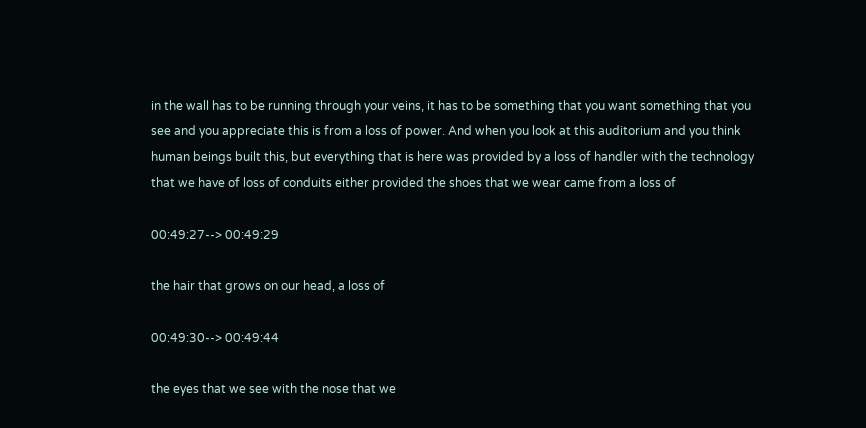in the wall has to be running through your veins, it has to be something that you want something that you see and you appreciate this is from a loss of power. And when you look at this auditorium and you think human beings built this, but everything that is here was provided by a loss of handler with the technology that we have of loss of conduits either provided the shoes that we wear came from a loss of

00:49:27--> 00:49:29

the hair that grows on our head, a loss of

00:49:30--> 00:49:44

the eyes that we see with the nose that we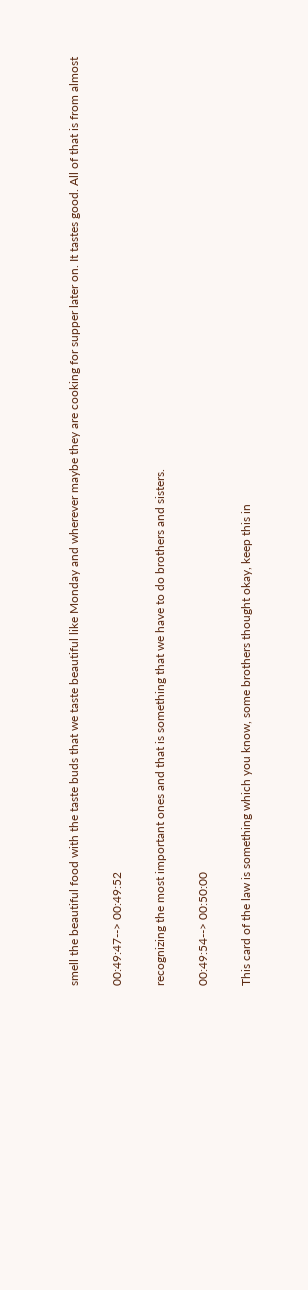smell the beautiful food with the taste buds that we taste beautiful like Monday and wherever maybe they are cooking for supper later on. It tastes good. All of that is from almost

00:49:47--> 00:49:52

recognizing the most important ones and that is something that we have to do brothers and sisters.

00:49:54--> 00:50:00

This card of the law is something which you know, some brothers thought okay, keep this in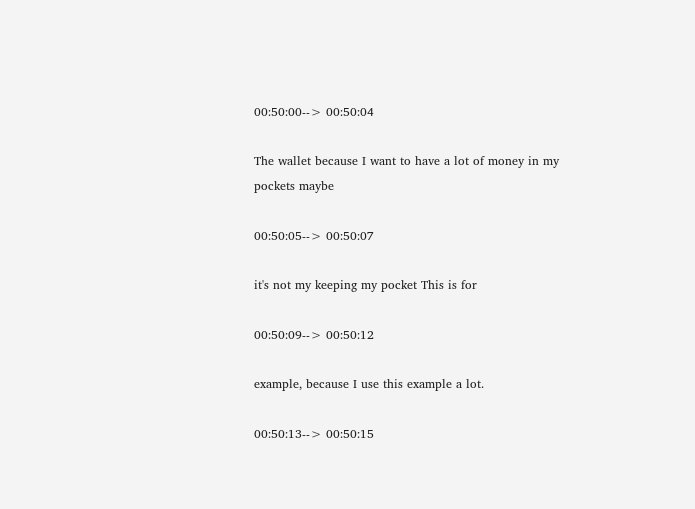00:50:00--> 00:50:04

The wallet because I want to have a lot of money in my pockets maybe

00:50:05--> 00:50:07

it's not my keeping my pocket This is for

00:50:09--> 00:50:12

example, because I use this example a lot.

00:50:13--> 00:50:15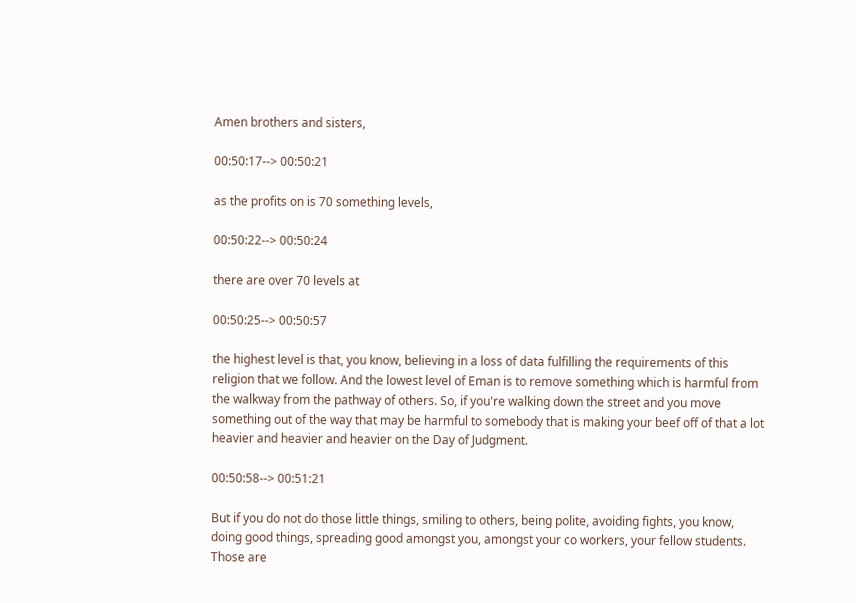Amen brothers and sisters,

00:50:17--> 00:50:21

as the profits on is 70 something levels,

00:50:22--> 00:50:24

there are over 70 levels at

00:50:25--> 00:50:57

the highest level is that, you know, believing in a loss of data fulfilling the requirements of this religion that we follow. And the lowest level of Eman is to remove something which is harmful from the walkway from the pathway of others. So, if you're walking down the street and you move something out of the way that may be harmful to somebody that is making your beef off of that a lot heavier and heavier and heavier on the Day of Judgment.

00:50:58--> 00:51:21

But if you do not do those little things, smiling to others, being polite, avoiding fights, you know, doing good things, spreading good amongst you, amongst your co workers, your fellow students. Those are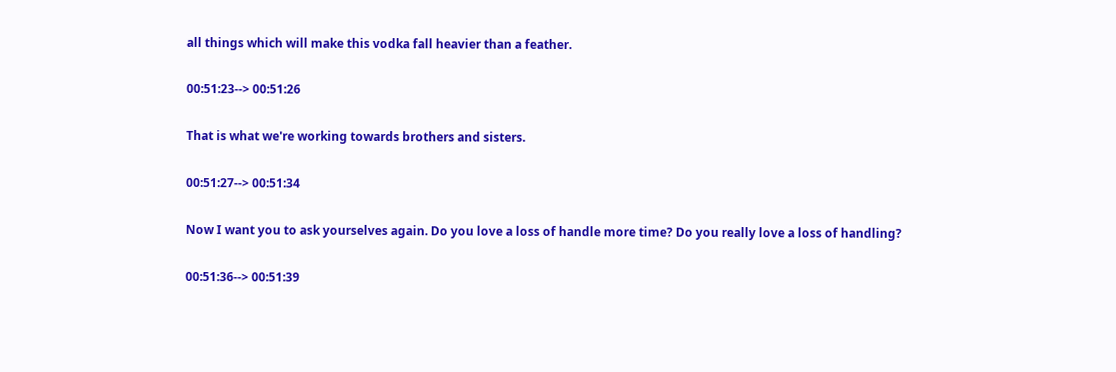all things which will make this vodka fall heavier than a feather.

00:51:23--> 00:51:26

That is what we're working towards brothers and sisters.

00:51:27--> 00:51:34

Now I want you to ask yourselves again. Do you love a loss of handle more time? Do you really love a loss of handling?

00:51:36--> 00:51:39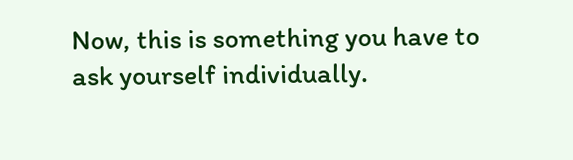Now, this is something you have to ask yourself individually.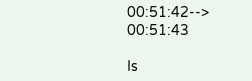00:51:42--> 00:51:43

Is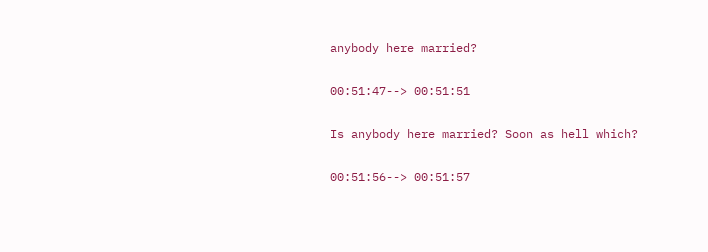anybody here married?

00:51:47--> 00:51:51

Is anybody here married? Soon as hell which?

00:51:56--> 00:51:57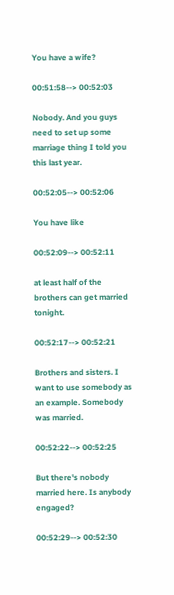You have a wife?

00:51:58--> 00:52:03

Nobody. And you guys need to set up some marriage thing I told you this last year.

00:52:05--> 00:52:06

You have like

00:52:09--> 00:52:11

at least half of the brothers can get married tonight.

00:52:17--> 00:52:21

Brothers and sisters. I want to use somebody as an example. Somebody was married.

00:52:22--> 00:52:25

But there's nobody married here. Is anybody engaged?

00:52:29--> 00:52:30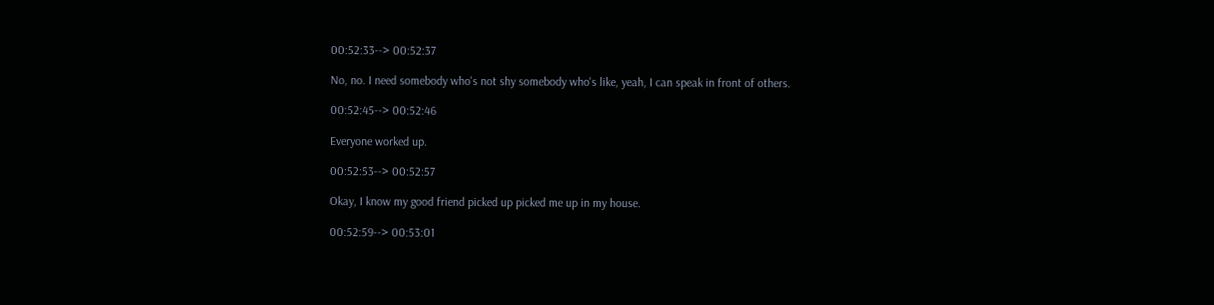00:52:33--> 00:52:37

No, no. I need somebody who's not shy somebody who's like, yeah, I can speak in front of others.

00:52:45--> 00:52:46

Everyone worked up.

00:52:53--> 00:52:57

Okay, I know my good friend picked up picked me up in my house.

00:52:59--> 00:53:01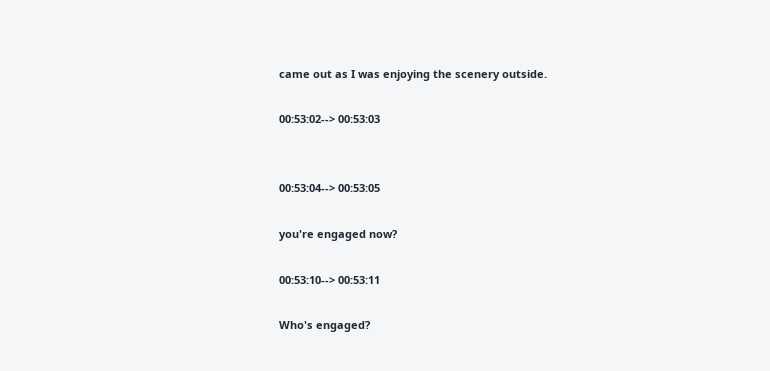came out as I was enjoying the scenery outside.

00:53:02--> 00:53:03


00:53:04--> 00:53:05

you're engaged now?

00:53:10--> 00:53:11

Who's engaged?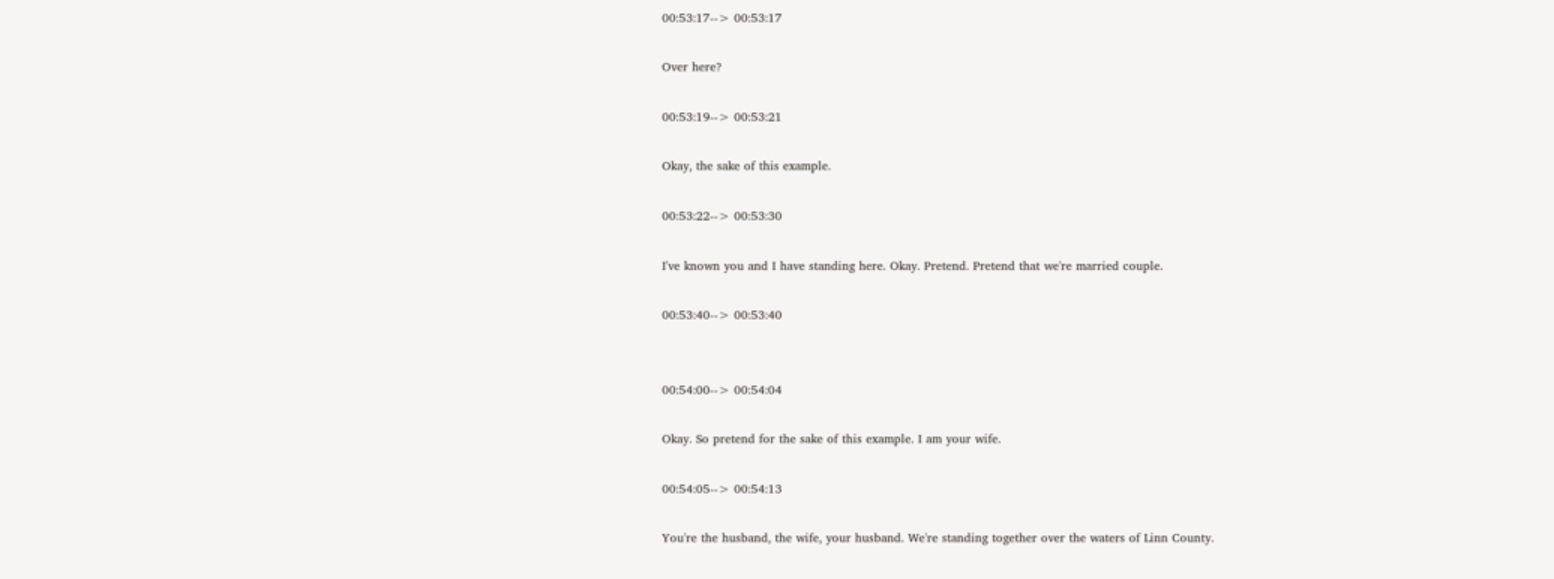00:53:17--> 00:53:17

Over here?

00:53:19--> 00:53:21

Okay, the sake of this example.

00:53:22--> 00:53:30

I've known you and I have standing here. Okay. Pretend. Pretend that we're married couple.

00:53:40--> 00:53:40


00:54:00--> 00:54:04

Okay. So pretend for the sake of this example. I am your wife.

00:54:05--> 00:54:13

You're the husband, the wife, your husband. We're standing together over the waters of Linn County.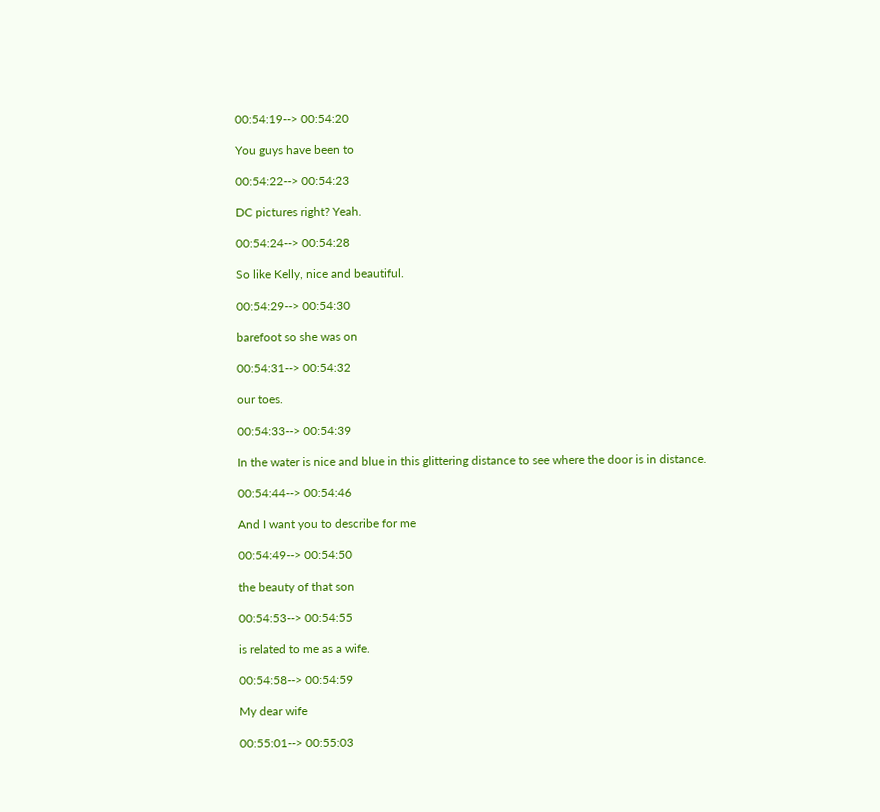00:54:19--> 00:54:20

You guys have been to

00:54:22--> 00:54:23

DC pictures right? Yeah.

00:54:24--> 00:54:28

So like Kelly, nice and beautiful.

00:54:29--> 00:54:30

barefoot so she was on

00:54:31--> 00:54:32

our toes.

00:54:33--> 00:54:39

In the water is nice and blue in this glittering distance to see where the door is in distance.

00:54:44--> 00:54:46

And I want you to describe for me

00:54:49--> 00:54:50

the beauty of that son

00:54:53--> 00:54:55

is related to me as a wife.

00:54:58--> 00:54:59

My dear wife

00:55:01--> 00:55:03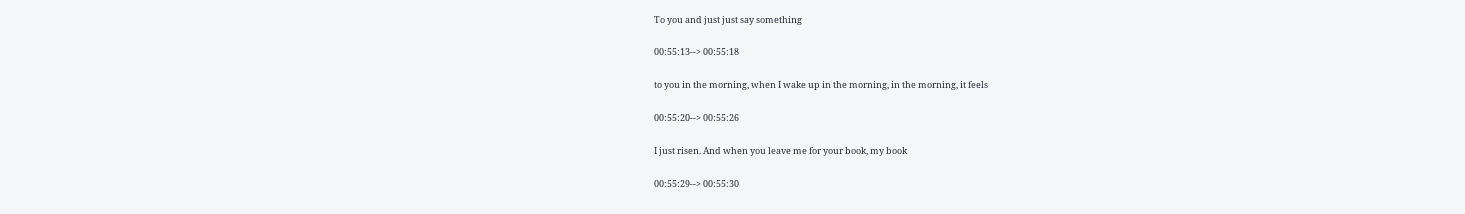To you and just just say something

00:55:13--> 00:55:18

to you in the morning, when I wake up in the morning, in the morning, it feels

00:55:20--> 00:55:26

I just risen. And when you leave me for your book, my book

00:55:29--> 00:55:30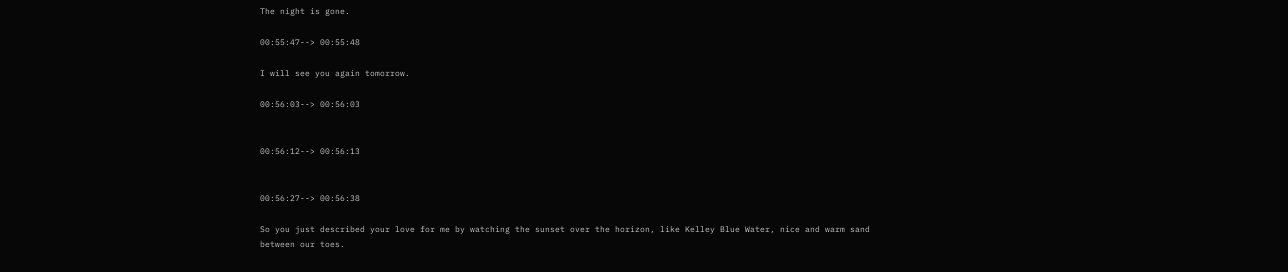The night is gone.

00:55:47--> 00:55:48

I will see you again tomorrow.

00:56:03--> 00:56:03


00:56:12--> 00:56:13


00:56:27--> 00:56:38

So you just described your love for me by watching the sunset over the horizon, like Kelley Blue Water, nice and warm sand between our toes.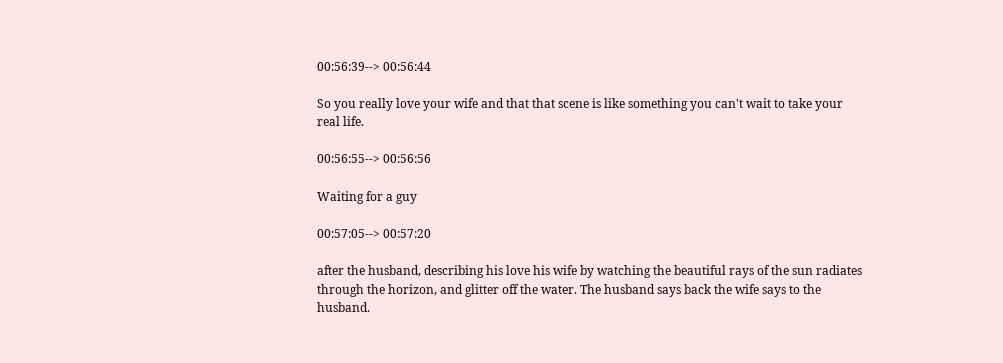00:56:39--> 00:56:44

So you really love your wife and that that scene is like something you can't wait to take your real life.

00:56:55--> 00:56:56

Waiting for a guy

00:57:05--> 00:57:20

after the husband, describing his love his wife by watching the beautiful rays of the sun radiates through the horizon, and glitter off the water. The husband says back the wife says to the husband.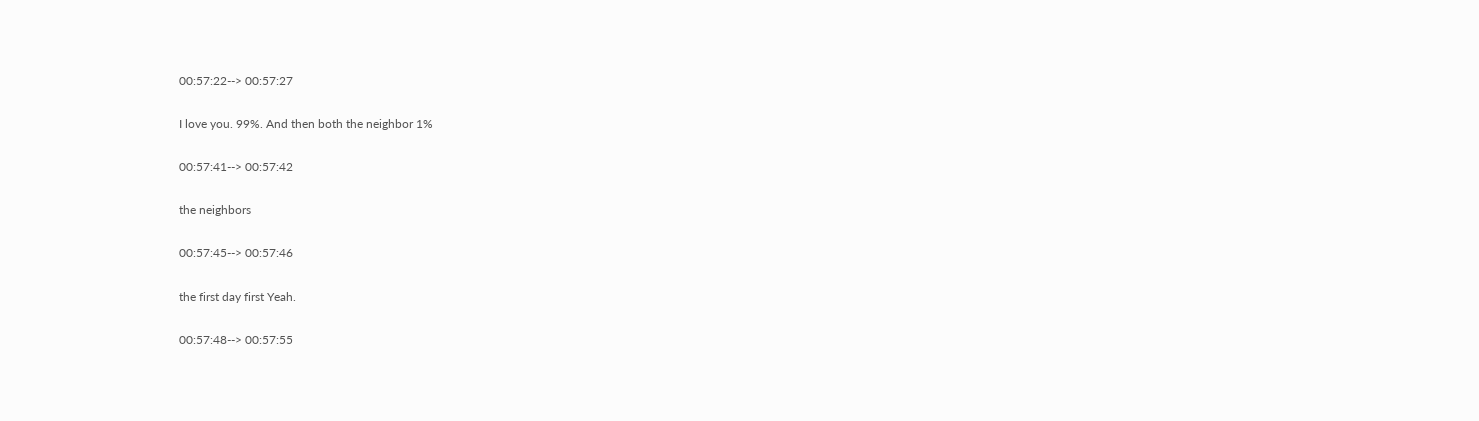00:57:22--> 00:57:27

I love you. 99%. And then both the neighbor 1%

00:57:41--> 00:57:42

the neighbors

00:57:45--> 00:57:46

the first day first Yeah.

00:57:48--> 00:57:55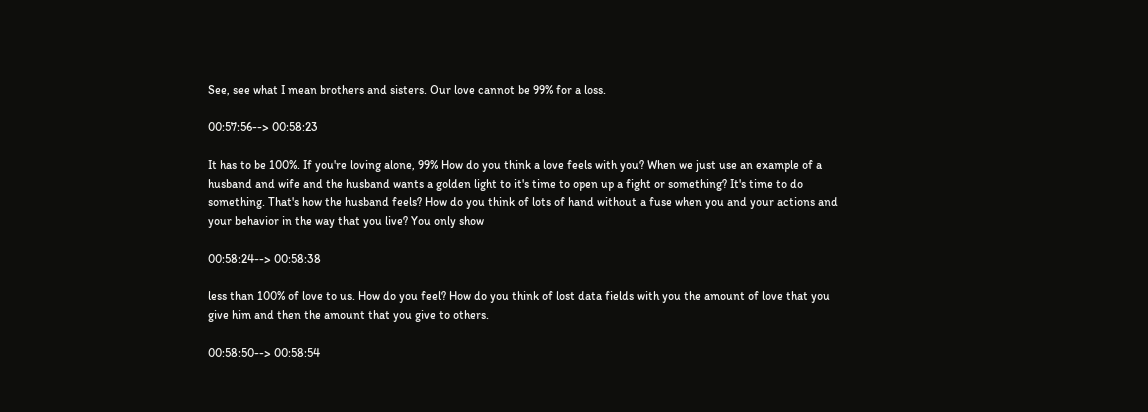See, see what I mean brothers and sisters. Our love cannot be 99% for a loss.

00:57:56--> 00:58:23

It has to be 100%. If you're loving alone, 99% How do you think a love feels with you? When we just use an example of a husband and wife and the husband wants a golden light to it's time to open up a fight or something? It's time to do something. That's how the husband feels? How do you think of lots of hand without a fuse when you and your actions and your behavior in the way that you live? You only show

00:58:24--> 00:58:38

less than 100% of love to us. How do you feel? How do you think of lost data fields with you the amount of love that you give him and then the amount that you give to others.

00:58:50--> 00:58:54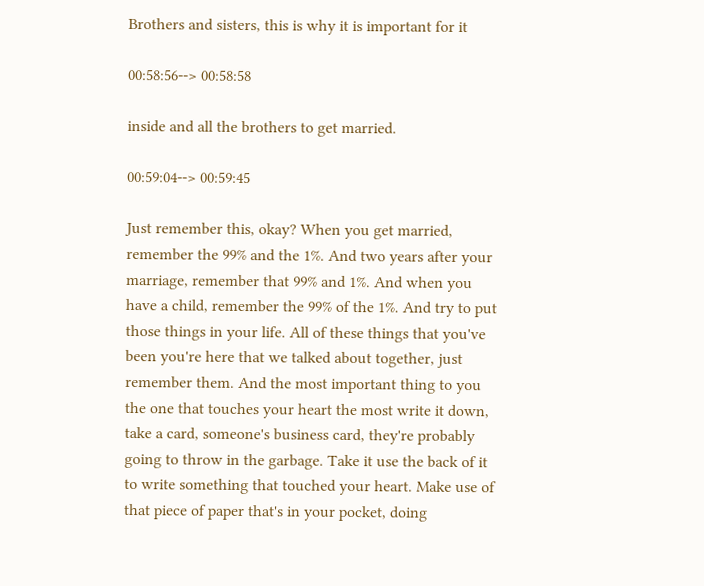Brothers and sisters, this is why it is important for it

00:58:56--> 00:58:58

inside and all the brothers to get married.

00:59:04--> 00:59:45

Just remember this, okay? When you get married, remember the 99% and the 1%. And two years after your marriage, remember that 99% and 1%. And when you have a child, remember the 99% of the 1%. And try to put those things in your life. All of these things that you've been you're here that we talked about together, just remember them. And the most important thing to you the one that touches your heart the most write it down, take a card, someone's business card, they're probably going to throw in the garbage. Take it use the back of it to write something that touched your heart. Make use of that piece of paper that's in your pocket, doing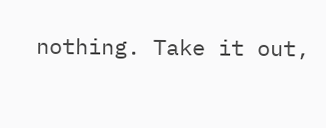nothing. Take it out,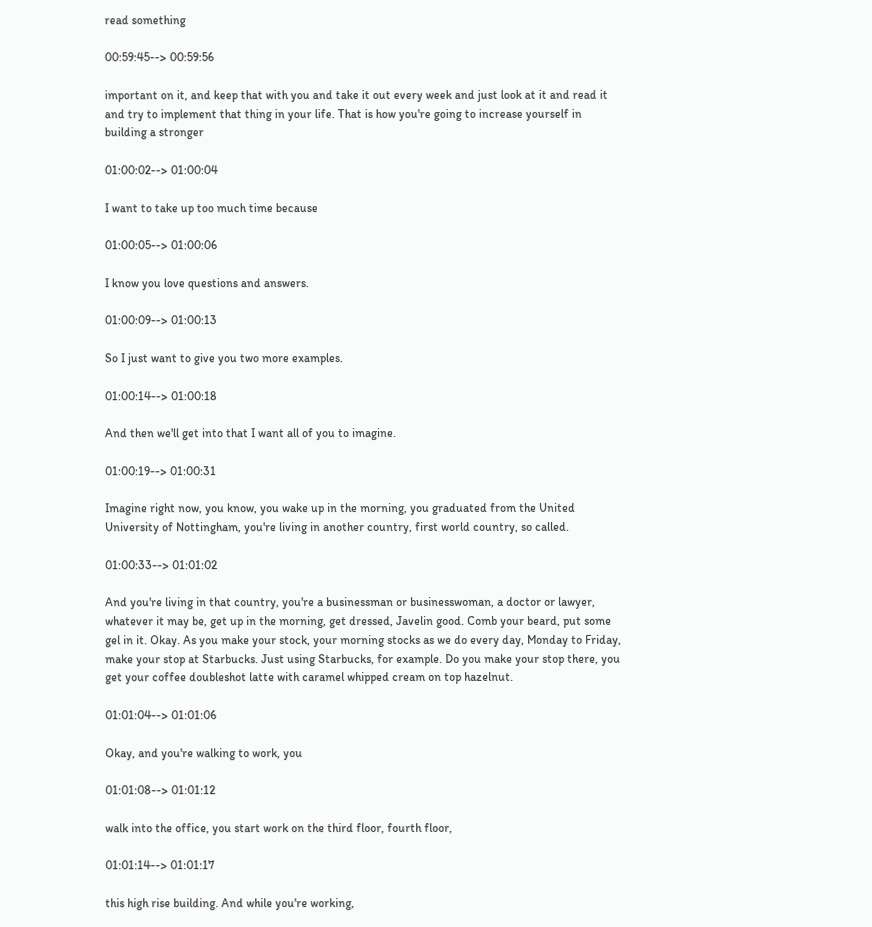read something

00:59:45--> 00:59:56

important on it, and keep that with you and take it out every week and just look at it and read it and try to implement that thing in your life. That is how you're going to increase yourself in building a stronger

01:00:02--> 01:00:04

I want to take up too much time because

01:00:05--> 01:00:06

I know you love questions and answers.

01:00:09--> 01:00:13

So I just want to give you two more examples.

01:00:14--> 01:00:18

And then we'll get into that I want all of you to imagine.

01:00:19--> 01:00:31

Imagine right now, you know, you wake up in the morning, you graduated from the United University of Nottingham, you're living in another country, first world country, so called.

01:00:33--> 01:01:02

And you're living in that country, you're a businessman or businesswoman, a doctor or lawyer, whatever it may be, get up in the morning, get dressed, Javelin good. Comb your beard, put some gel in it. Okay. As you make your stock, your morning stocks as we do every day, Monday to Friday, make your stop at Starbucks. Just using Starbucks, for example. Do you make your stop there, you get your coffee doubleshot latte with caramel whipped cream on top hazelnut.

01:01:04--> 01:01:06

Okay, and you're walking to work, you

01:01:08--> 01:01:12

walk into the office, you start work on the third floor, fourth floor,

01:01:14--> 01:01:17

this high rise building. And while you're working,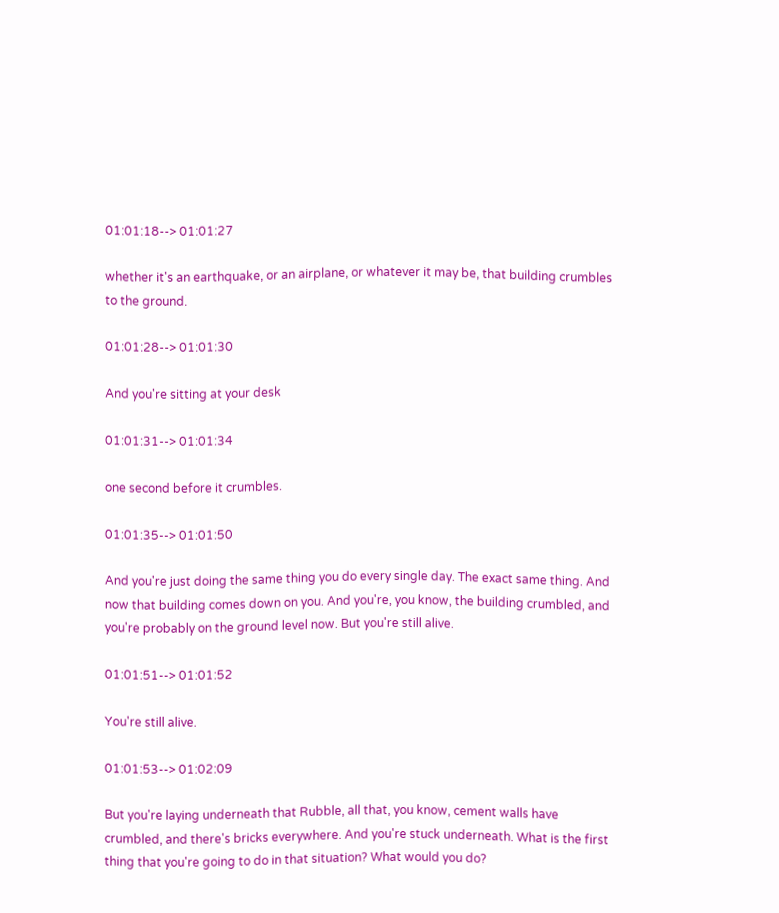01:01:18--> 01:01:27

whether it's an earthquake, or an airplane, or whatever it may be, that building crumbles to the ground.

01:01:28--> 01:01:30

And you're sitting at your desk

01:01:31--> 01:01:34

one second before it crumbles.

01:01:35--> 01:01:50

And you're just doing the same thing you do every single day. The exact same thing. And now that building comes down on you. And you're, you know, the building crumbled, and you're probably on the ground level now. But you're still alive.

01:01:51--> 01:01:52

You're still alive.

01:01:53--> 01:02:09

But you're laying underneath that Rubble, all that, you know, cement walls have crumbled, and there's bricks everywhere. And you're stuck underneath. What is the first thing that you're going to do in that situation? What would you do?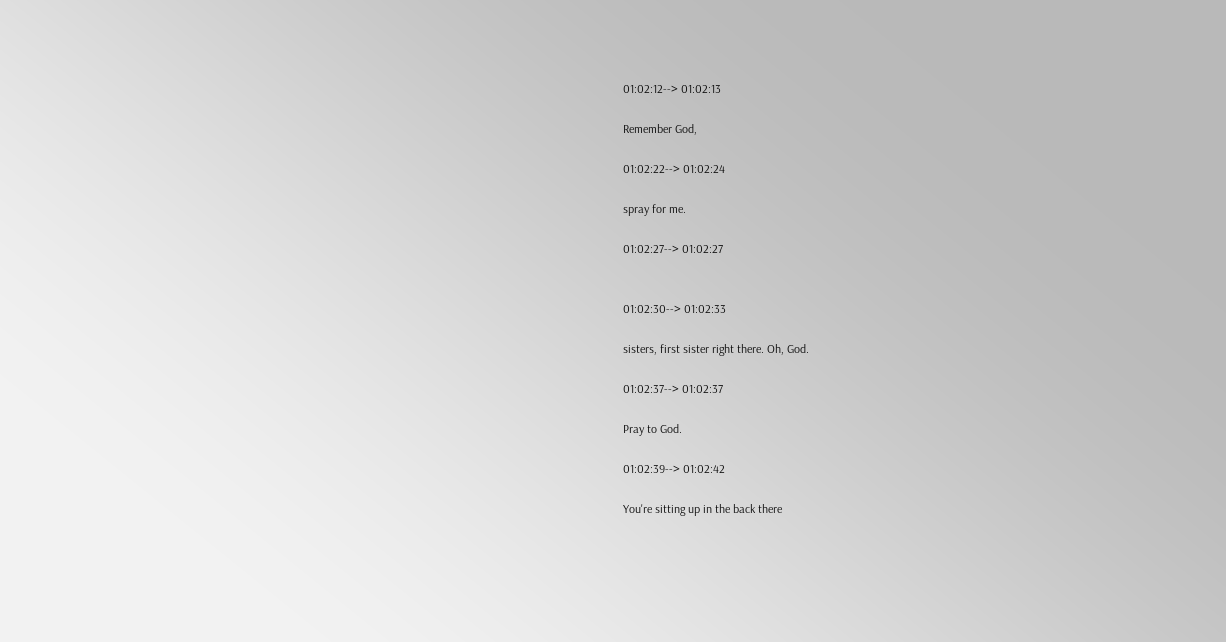01:02:12--> 01:02:13

Remember God,

01:02:22--> 01:02:24

spray for me.

01:02:27--> 01:02:27


01:02:30--> 01:02:33

sisters, first sister right there. Oh, God.

01:02:37--> 01:02:37

Pray to God.

01:02:39--> 01:02:42

You're sitting up in the back there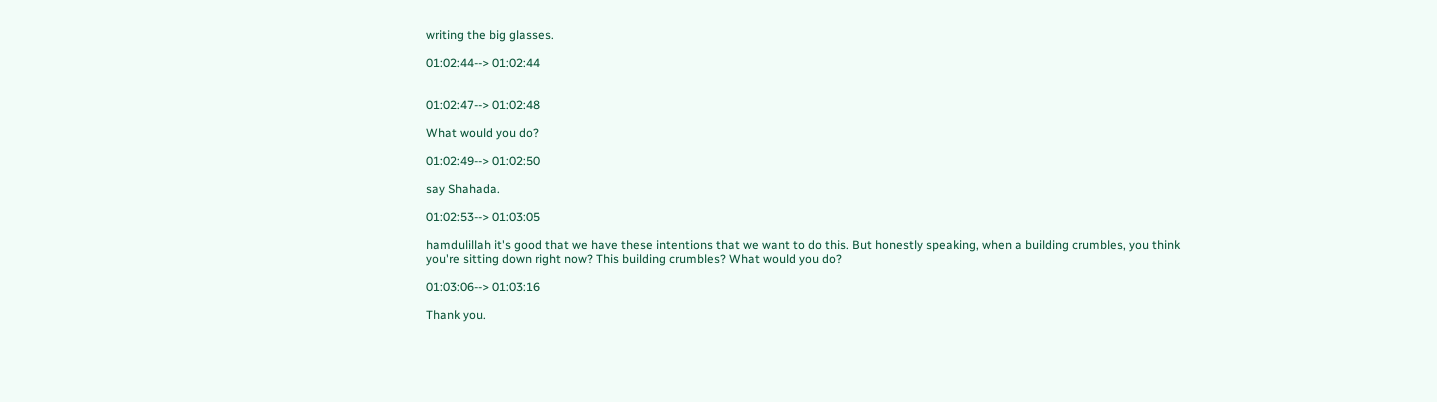writing the big glasses.

01:02:44--> 01:02:44


01:02:47--> 01:02:48

What would you do?

01:02:49--> 01:02:50

say Shahada.

01:02:53--> 01:03:05

hamdulillah it's good that we have these intentions that we want to do this. But honestly speaking, when a building crumbles, you think you're sitting down right now? This building crumbles? What would you do?

01:03:06--> 01:03:16

Thank you.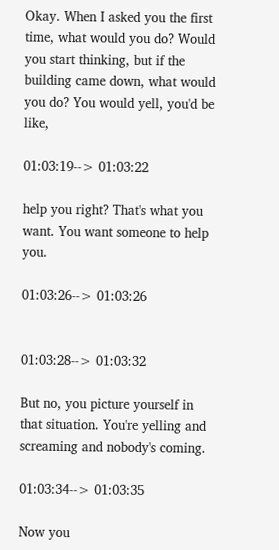Okay. When I asked you the first time, what would you do? Would you start thinking, but if the building came down, what would you do? You would yell, you'd be like,

01:03:19--> 01:03:22

help you right? That's what you want. You want someone to help you.

01:03:26--> 01:03:26


01:03:28--> 01:03:32

But no, you picture yourself in that situation. You're yelling and screaming and nobody's coming.

01:03:34--> 01:03:35

Now you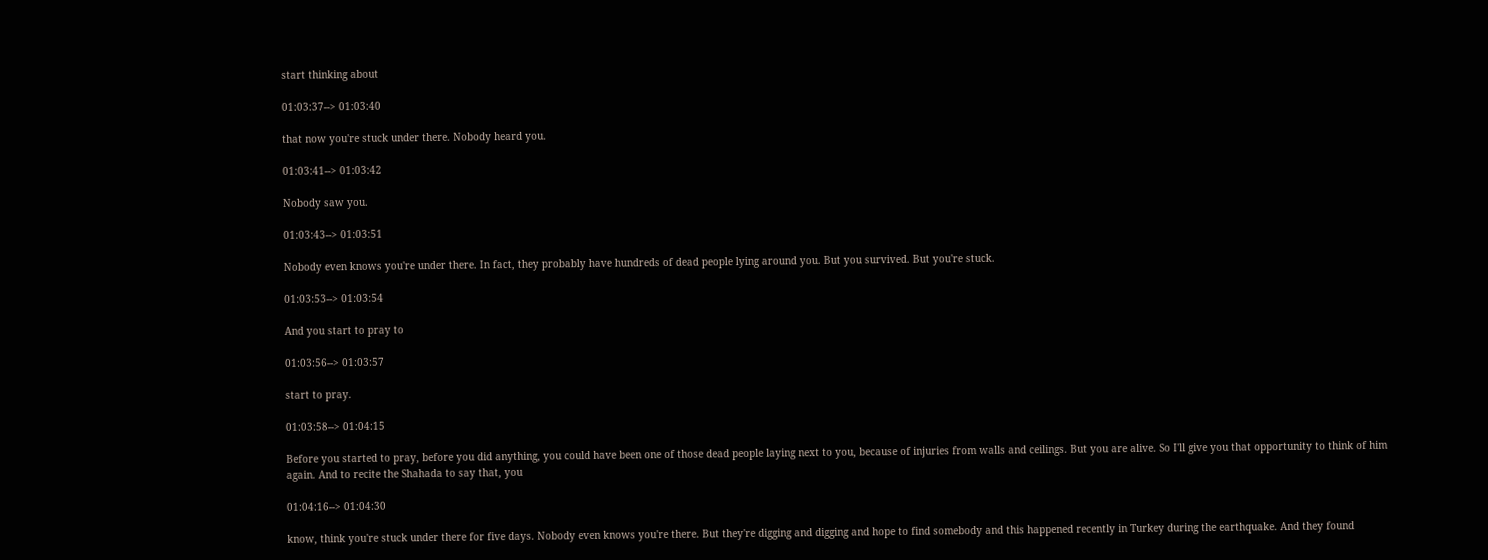start thinking about

01:03:37--> 01:03:40

that now you're stuck under there. Nobody heard you.

01:03:41--> 01:03:42

Nobody saw you.

01:03:43--> 01:03:51

Nobody even knows you're under there. In fact, they probably have hundreds of dead people lying around you. But you survived. But you're stuck.

01:03:53--> 01:03:54

And you start to pray to

01:03:56--> 01:03:57

start to pray.

01:03:58--> 01:04:15

Before you started to pray, before you did anything, you could have been one of those dead people laying next to you, because of injuries from walls and ceilings. But you are alive. So I'll give you that opportunity to think of him again. And to recite the Shahada to say that, you

01:04:16--> 01:04:30

know, think you're stuck under there for five days. Nobody even knows you're there. But they're digging and digging and hope to find somebody and this happened recently in Turkey during the earthquake. And they found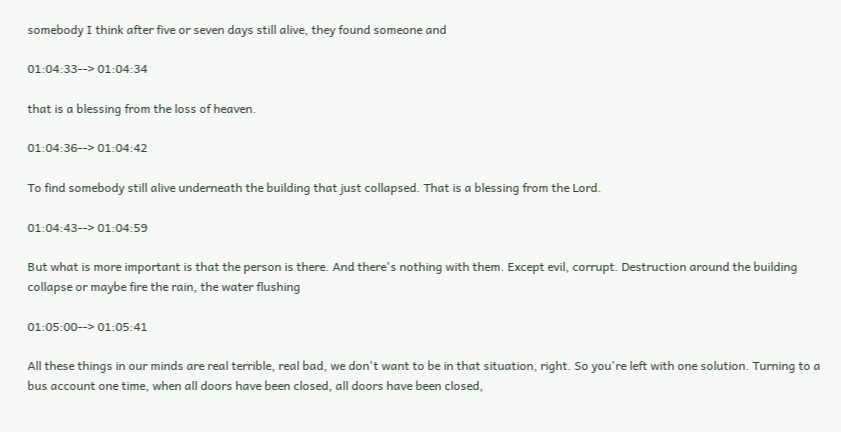somebody I think after five or seven days still alive, they found someone and

01:04:33--> 01:04:34

that is a blessing from the loss of heaven.

01:04:36--> 01:04:42

To find somebody still alive underneath the building that just collapsed. That is a blessing from the Lord.

01:04:43--> 01:04:59

But what is more important is that the person is there. And there's nothing with them. Except evil, corrupt. Destruction around the building collapse or maybe fire the rain, the water flushing

01:05:00--> 01:05:41

All these things in our minds are real terrible, real bad, we don't want to be in that situation, right. So you're left with one solution. Turning to a bus account one time, when all doors have been closed, all doors have been closed,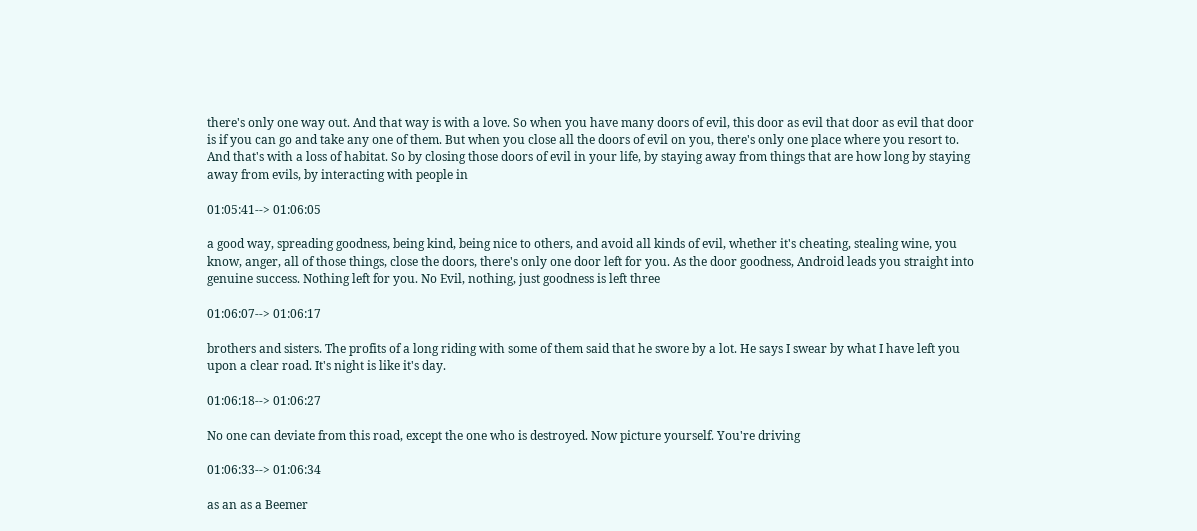there's only one way out. And that way is with a love. So when you have many doors of evil, this door as evil that door as evil that door is if you can go and take any one of them. But when you close all the doors of evil on you, there's only one place where you resort to. And that's with a loss of habitat. So by closing those doors of evil in your life, by staying away from things that are how long by staying away from evils, by interacting with people in

01:05:41--> 01:06:05

a good way, spreading goodness, being kind, being nice to others, and avoid all kinds of evil, whether it's cheating, stealing wine, you know, anger, all of those things, close the doors, there's only one door left for you. As the door goodness, Android leads you straight into genuine success. Nothing left for you. No Evil, nothing, just goodness is left three

01:06:07--> 01:06:17

brothers and sisters. The profits of a long riding with some of them said that he swore by a lot. He says I swear by what I have left you upon a clear road. It's night is like it's day.

01:06:18--> 01:06:27

No one can deviate from this road, except the one who is destroyed. Now picture yourself. You're driving

01:06:33--> 01:06:34

as an as a Beemer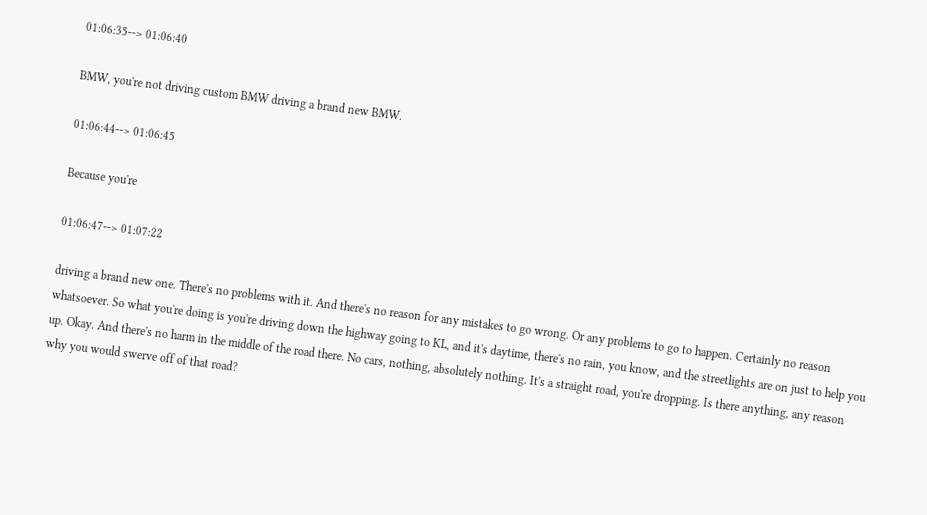01:06:35--> 01:06:40

BMW, you're not driving custom BMW driving a brand new BMW.

01:06:44--> 01:06:45

Because you're

01:06:47--> 01:07:22

driving a brand new one. There's no problems with it. And there's no reason for any mistakes to go wrong. Or any problems to go to happen. Certainly no reason whatsoever. So what you're doing is you're driving down the highway going to KL, and it's daytime, there's no rain, you know, and the streetlights are on just to help you up. Okay. And there's no harm in the middle of the road there. No cars, nothing, absolutely nothing. It's a straight road, you're dropping. Is there anything, any reason why you would swerve off of that road?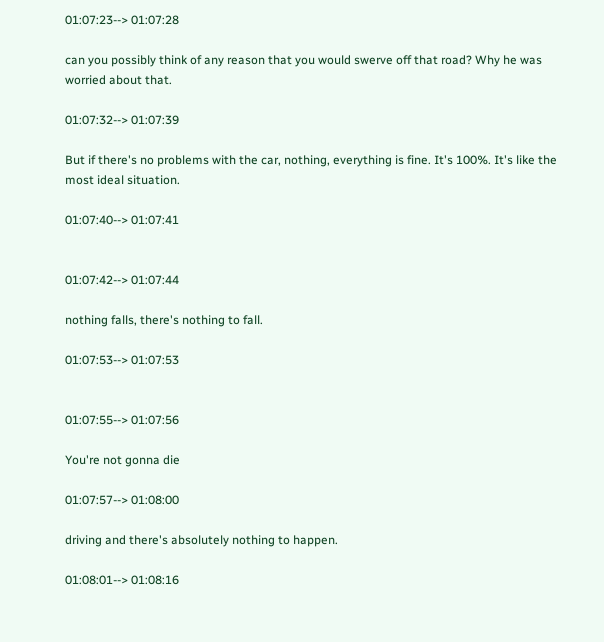01:07:23--> 01:07:28

can you possibly think of any reason that you would swerve off that road? Why he was worried about that.

01:07:32--> 01:07:39

But if there's no problems with the car, nothing, everything is fine. It's 100%. It's like the most ideal situation.

01:07:40--> 01:07:41


01:07:42--> 01:07:44

nothing falls, there's nothing to fall.

01:07:53--> 01:07:53


01:07:55--> 01:07:56

You're not gonna die

01:07:57--> 01:08:00

driving and there's absolutely nothing to happen.

01:08:01--> 01:08:16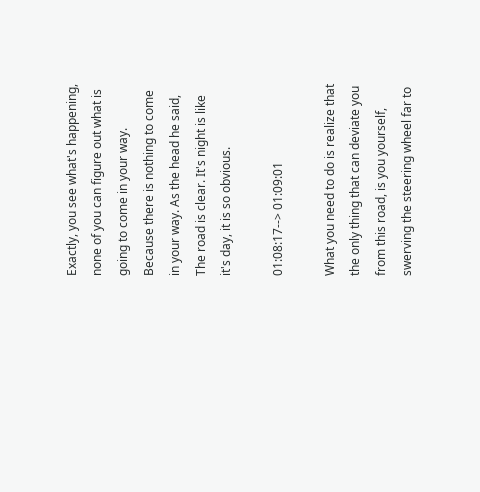Exactly, you see what's happening, none of you can figure out what is going to come in your way. Because there is nothing to come in your way. As the head he said, The road is clear. It's night is like it's day, it is so obvious.

01:08:17--> 01:09:01

What you need to do is realize that the only thing that can deviate you from this road, is you yourself, swerving the steering wheel far to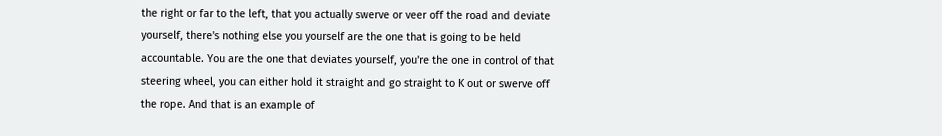the right or far to the left, that you actually swerve or veer off the road and deviate yourself, there's nothing else you yourself are the one that is going to be held accountable. You are the one that deviates yourself, you're the one in control of that steering wheel, you can either hold it straight and go straight to K out or swerve off the rope. And that is an example of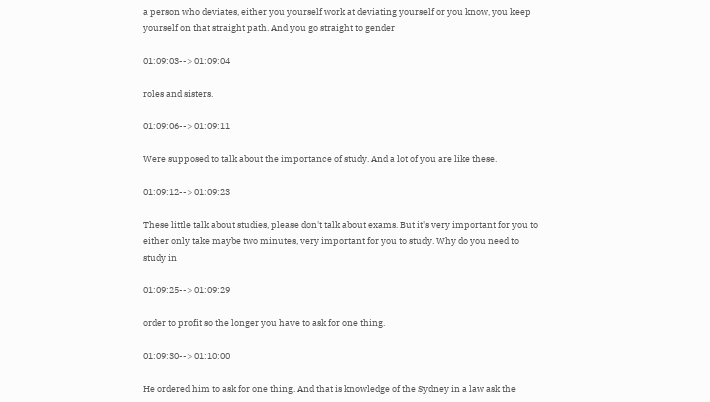a person who deviates, either you yourself work at deviating yourself or you know, you keep yourself on that straight path. And you go straight to gender

01:09:03--> 01:09:04

roles and sisters.

01:09:06--> 01:09:11

Were supposed to talk about the importance of study. And a lot of you are like these.

01:09:12--> 01:09:23

These little talk about studies, please don't talk about exams. But it's very important for you to either only take maybe two minutes, very important for you to study. Why do you need to study in

01:09:25--> 01:09:29

order to profit so the longer you have to ask for one thing.

01:09:30--> 01:10:00

He ordered him to ask for one thing. And that is knowledge of the Sydney in a law ask the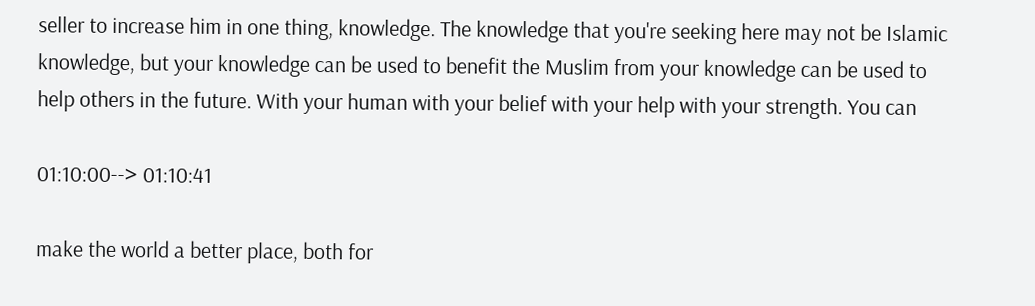seller to increase him in one thing, knowledge. The knowledge that you're seeking here may not be Islamic knowledge, but your knowledge can be used to benefit the Muslim from your knowledge can be used to help others in the future. With your human with your belief with your help with your strength. You can

01:10:00--> 01:10:41

make the world a better place, both for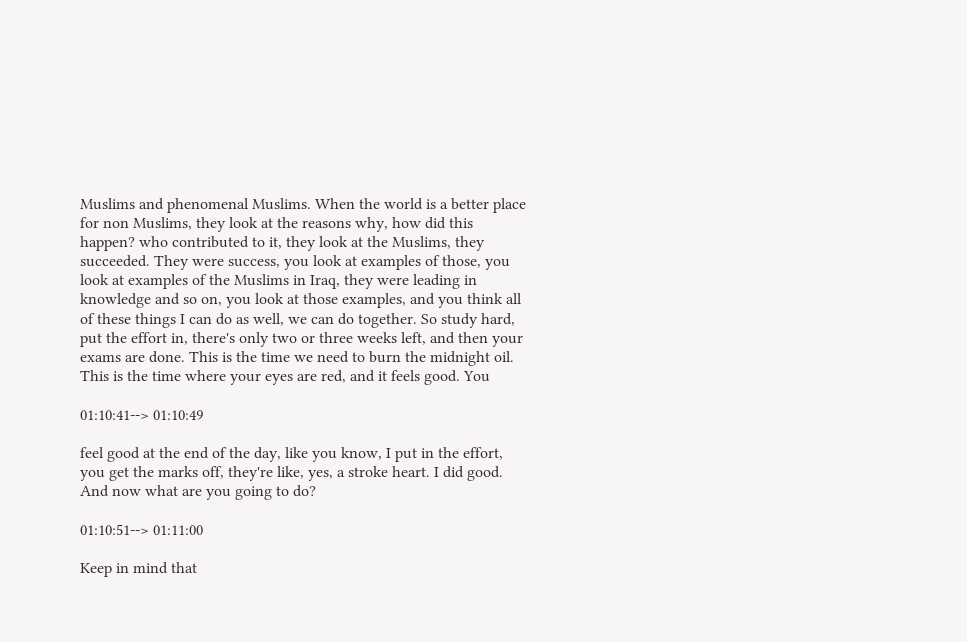Muslims and phenomenal Muslims. When the world is a better place for non Muslims, they look at the reasons why, how did this happen? who contributed to it, they look at the Muslims, they succeeded. They were success, you look at examples of those, you look at examples of the Muslims in Iraq, they were leading in knowledge and so on, you look at those examples, and you think all of these things I can do as well, we can do together. So study hard, put the effort in, there's only two or three weeks left, and then your exams are done. This is the time we need to burn the midnight oil. This is the time where your eyes are red, and it feels good. You

01:10:41--> 01:10:49

feel good at the end of the day, like you know, I put in the effort, you get the marks off, they're like, yes, a stroke heart. I did good. And now what are you going to do?

01:10:51--> 01:11:00

Keep in mind that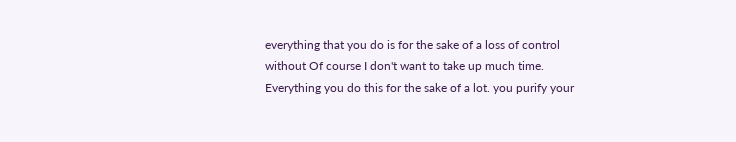everything that you do is for the sake of a loss of control without Of course I don't want to take up much time. Everything you do this for the sake of a lot. you purify your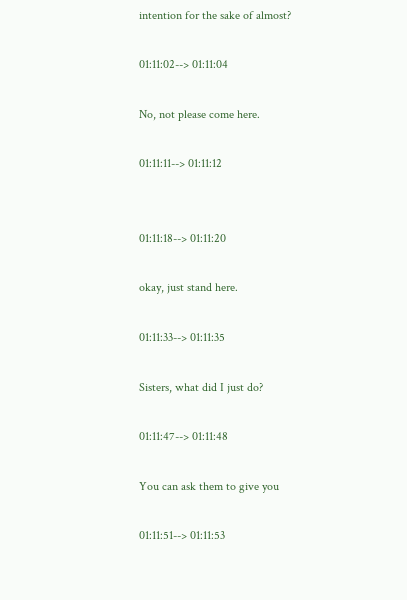intention for the sake of almost?

01:11:02--> 01:11:04

No, not please come here.

01:11:11--> 01:11:12


01:11:18--> 01:11:20

okay, just stand here.

01:11:33--> 01:11:35

Sisters, what did I just do?

01:11:47--> 01:11:48

You can ask them to give you

01:11:51--> 01:11:53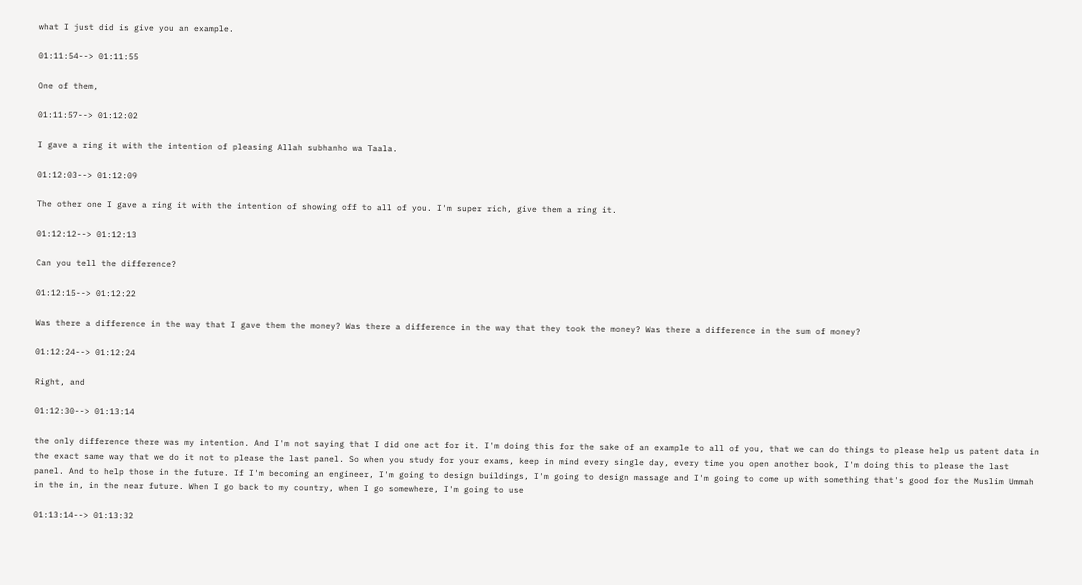what I just did is give you an example.

01:11:54--> 01:11:55

One of them,

01:11:57--> 01:12:02

I gave a ring it with the intention of pleasing Allah subhanho wa Taala.

01:12:03--> 01:12:09

The other one I gave a ring it with the intention of showing off to all of you. I'm super rich, give them a ring it.

01:12:12--> 01:12:13

Can you tell the difference?

01:12:15--> 01:12:22

Was there a difference in the way that I gave them the money? Was there a difference in the way that they took the money? Was there a difference in the sum of money?

01:12:24--> 01:12:24

Right, and

01:12:30--> 01:13:14

the only difference there was my intention. And I'm not saying that I did one act for it. I'm doing this for the sake of an example to all of you, that we can do things to please help us patent data in the exact same way that we do it not to please the last panel. So when you study for your exams, keep in mind every single day, every time you open another book, I'm doing this to please the last panel. And to help those in the future. If I'm becoming an engineer, I'm going to design buildings, I'm going to design massage and I'm going to come up with something that's good for the Muslim Ummah in the in, in the near future. When I go back to my country, when I go somewhere, I'm going to use

01:13:14--> 01:13:32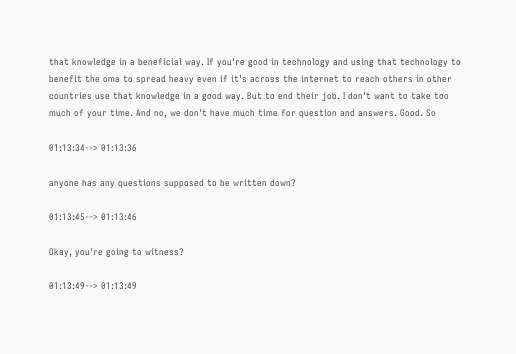that knowledge in a beneficial way. If you're good in technology and using that technology to benefit the oma to spread heavy even if it's across the internet to reach others in other countries use that knowledge in a good way. But to end their job. I don't want to take too much of your time. And no, we don't have much time for question and answers. Good. So

01:13:34--> 01:13:36

anyone has any questions supposed to be written down?

01:13:45--> 01:13:46

Okay, you're going to witness?

01:13:49--> 01:13:49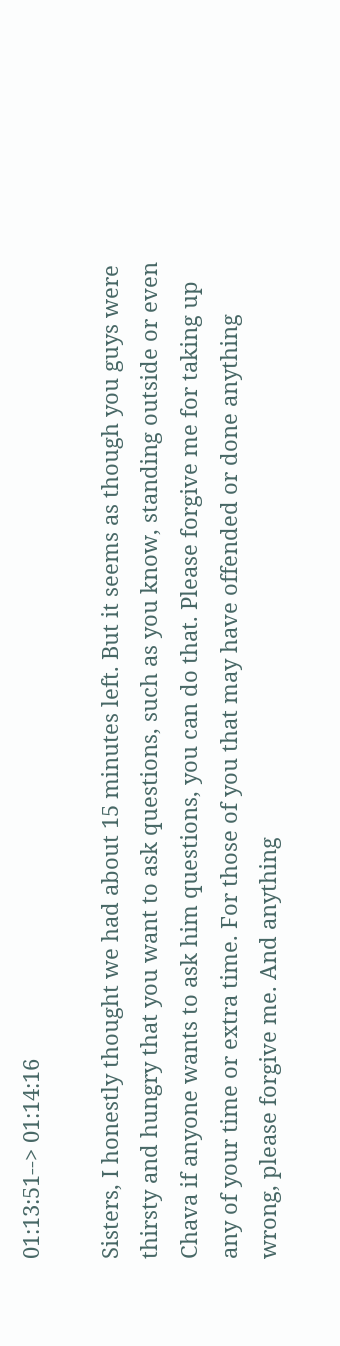01:13:51--> 01:14:16

Sisters, I honestly thought we had about 15 minutes left. But it seems as though you guys were thirsty and hungry that you want to ask questions, such as you know, standing outside or even Chava if anyone wants to ask him questions, you can do that. Please forgive me for taking up any of your time or extra time. For those of you that may have offended or done anything wrong, please forgive me. And anything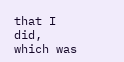that I did, which was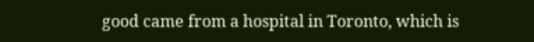good came from a hospital in Toronto, which is